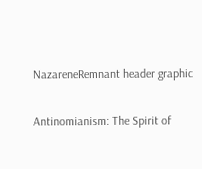NazareneRemnant header graphic

Antinomianism: The Spirit of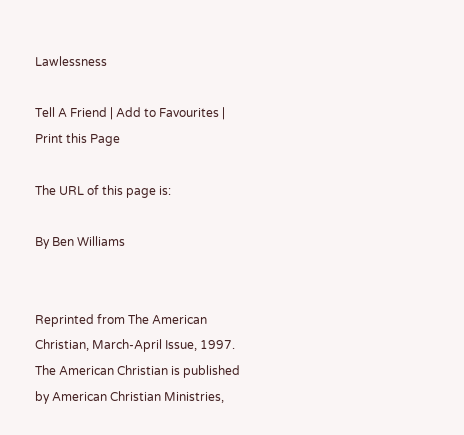Lawlessness

Tell A Friend | Add to Favourites | Print this Page

The URL of this page is:

By Ben Williams


Reprinted from The American Christian, March-April Issue, 1997. The American Christian is published by American Christian Ministries,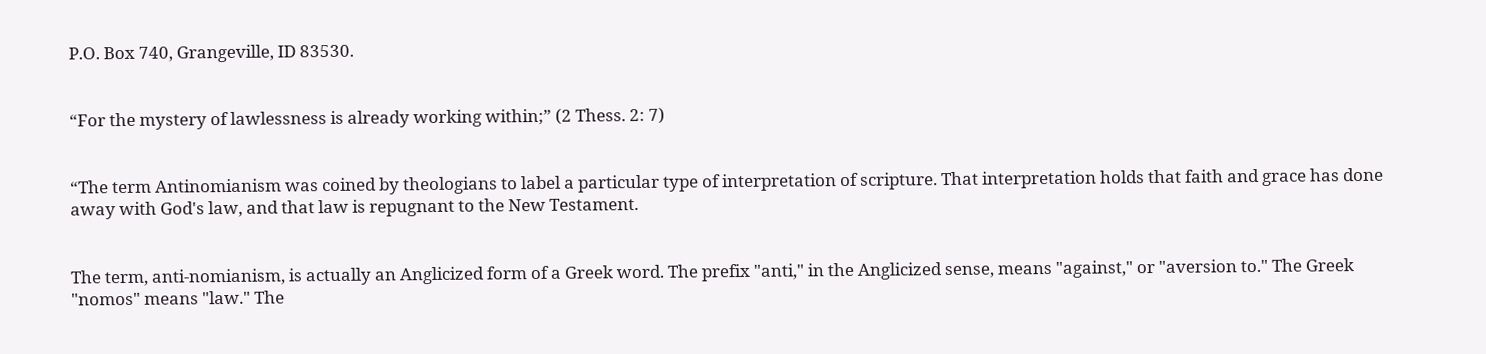P.O. Box 740, Grangeville, ID 83530.


“For the mystery of lawlessness is already working within;” (2 Thess. 2: 7)


“The term Antinomianism was coined by theologians to label a particular type of interpretation of scripture. That interpretation holds that faith and grace has done away with God's law, and that law is repugnant to the New Testament.


The term, anti-nomianism, is actually an Anglicized form of a Greek word. The prefix "anti," in the Anglicized sense, means "against," or "aversion to." The Greek "nomos" means "law." The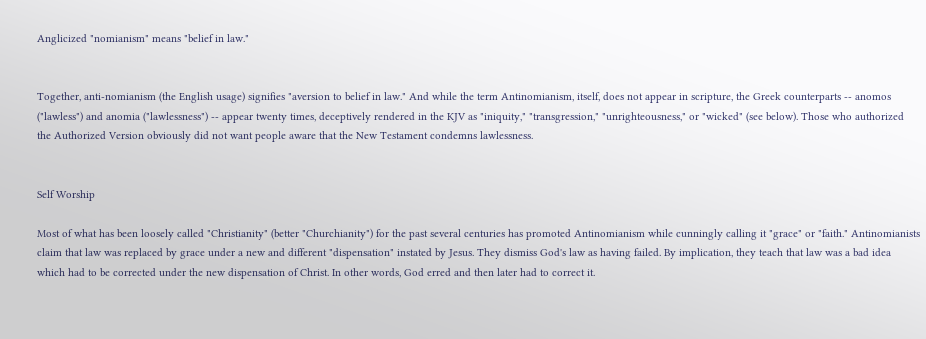Anglicized "nomianism" means "belief in law."


Together, anti-nomianism (the English usage) signifies "aversion to belief in law." And while the term Antinomianism, itself, does not appear in scripture, the Greek counterparts -- anomos ("lawless") and anomia ("lawlessness") -- appear twenty times, deceptively rendered in the KJV as "iniquity," "transgression," "unrighteousness," or "wicked" (see below). Those who authorized the Authorized Version obviously did not want people aware that the New Testament condemns lawlessness.


Self Worship

Most of what has been loosely called "Christianity" (better "Churchianity") for the past several centuries has promoted Antinomianism while cunningly calling it "grace" or "faith." Antinomianists claim that law was replaced by grace under a new and different "dispensation" instated by Jesus. They dismiss God's law as having failed. By implication, they teach that law was a bad idea which had to be corrected under the new dispensation of Christ. In other words, God erred and then later had to correct it.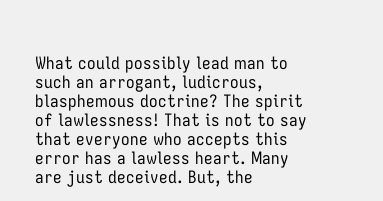What could possibly lead man to such an arrogant, ludicrous, blasphemous doctrine? The spirit of lawlessness! That is not to say that everyone who accepts this error has a lawless heart. Many are just deceived. But, the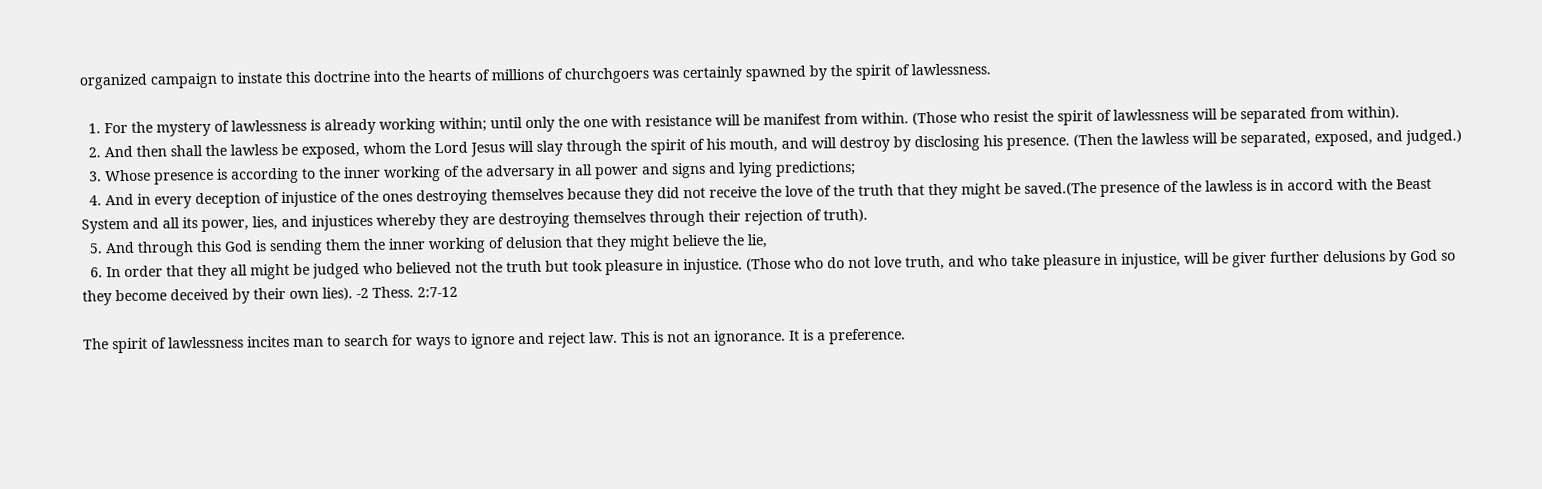organized campaign to instate this doctrine into the hearts of millions of churchgoers was certainly spawned by the spirit of lawlessness.

  1. For the mystery of lawlessness is already working within; until only the one with resistance will be manifest from within. (Those who resist the spirit of lawlessness will be separated from within).
  2. And then shall the lawless be exposed, whom the Lord Jesus will slay through the spirit of his mouth, and will destroy by disclosing his presence. (Then the lawless will be separated, exposed, and judged.)
  3. Whose presence is according to the inner working of the adversary in all power and signs and lying predictions;
  4. And in every deception of injustice of the ones destroying themselves because they did not receive the love of the truth that they might be saved.(The presence of the lawless is in accord with the Beast System and all its power, lies, and injustices whereby they are destroying themselves through their rejection of truth).
  5. And through this God is sending them the inner working of delusion that they might believe the lie,
  6. In order that they all might be judged who believed not the truth but took pleasure in injustice. (Those who do not love truth, and who take pleasure in injustice, will be giver further delusions by God so they become deceived by their own lies). -2 Thess. 2:7-12

The spirit of lawlessness incites man to search for ways to ignore and reject law. This is not an ignorance. It is a preference.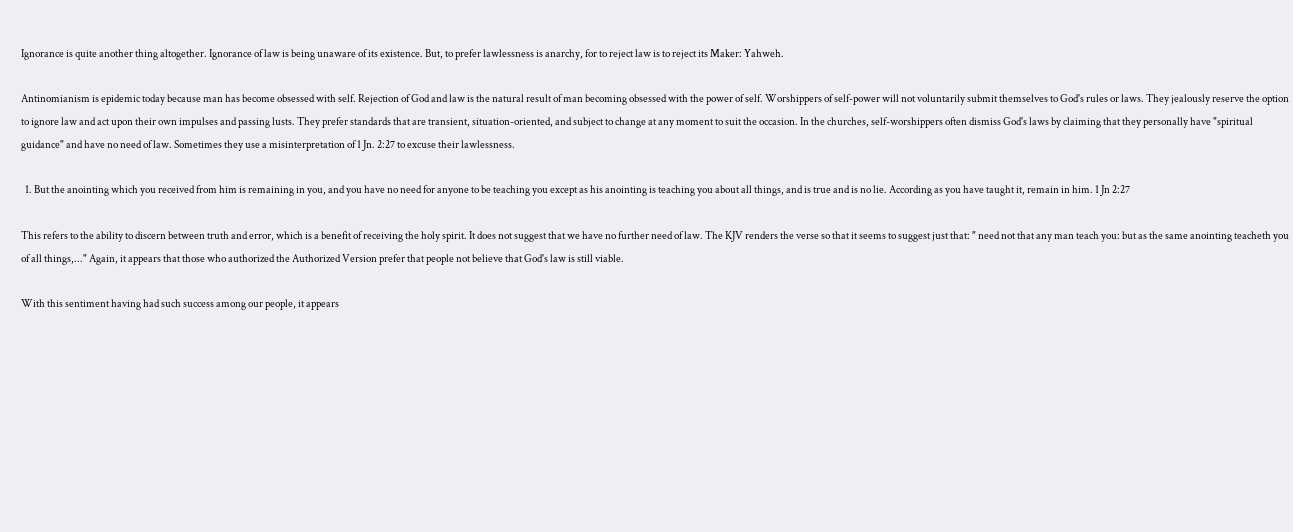Ignorance is quite another thing altogether. Ignorance of law is being unaware of its existence. But, to prefer lawlessness is anarchy, for to reject law is to reject its Maker: Yahweh.

Antinomianism is epidemic today because man has become obsessed with self. Rejection of God and law is the natural result of man becoming obsessed with the power of self. Worshippers of self-power will not voluntarily submit themselves to God's rules or laws. They jealously reserve the option to ignore law and act upon their own impulses and passing lusts. They prefer standards that are transient, situation-oriented, and subject to change at any moment to suit the occasion. In the churches, self-worshippers often dismiss God's laws by claiming that they personally have "spiritual guidance" and have no need of law. Sometimes they use a misinterpretation of 1 Jn. 2:27 to excuse their lawlessness.

  1. But the anointing which you received from him is remaining in you, and you have no need for anyone to be teaching you except as his anointing is teaching you about all things, and is true and is no lie. According as you have taught it, remain in him. 1 Jn 2:27

This refers to the ability to discern between truth and error, which is a benefit of receiving the holy spirit. It does not suggest that we have no further need of law. The KJV renders the verse so that it seems to suggest just that: " need not that any man teach you: but as the same anointing teacheth you of all things,..." Again, it appears that those who authorized the Authorized Version prefer that people not believe that God's law is still viable.

With this sentiment having had such success among our people, it appears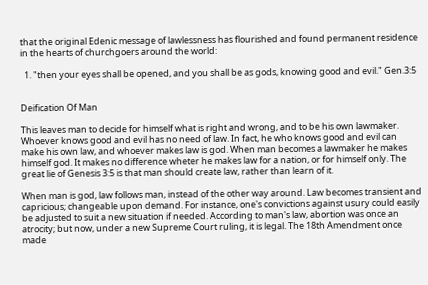that the original Edenic message of lawlessness has flourished and found permanent residence in the hearts of churchgoers around the world:

  1. "then your eyes shall be opened, and you shall be as gods, knowing good and evil." Gen.3:5


Deification Of Man

This leaves man to decide for himself what is right and wrong, and to be his own lawmaker. Whoever knows good and evil has no need of law. In fact, he who knows good and evil can make his own law, and whoever makes law is god. When man becomes a lawmaker he makes himself god. It makes no difference wheter he makes law for a nation, or for himself only. The great lie of Genesis 3:5 is that man should create law, rather than learn of it.

When man is god, law follows man, instead of the other way around. Law becomes transient and capricious; changeable upon demand. For instance, one's convictions against usury could easily be adjusted to suit a new situation if needed. According to man's law, abortion was once an atrocity; but now, under a new Supreme Court ruling, it is legal. The 18th Amendment once made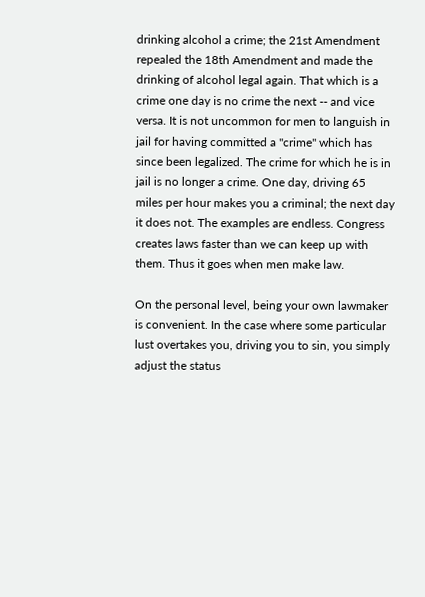drinking alcohol a crime; the 21st Amendment repealed the 18th Amendment and made the drinking of alcohol legal again. That which is a crime one day is no crime the next -- and vice versa. It is not uncommon for men to languish in jail for having committed a "crime" which has since been legalized. The crime for which he is in jail is no longer a crime. One day, driving 65 miles per hour makes you a criminal; the next day it does not. The examples are endless. Congress creates laws faster than we can keep up with them. Thus it goes when men make law.

On the personal level, being your own lawmaker is convenient. In the case where some particular lust overtakes you, driving you to sin, you simply adjust the status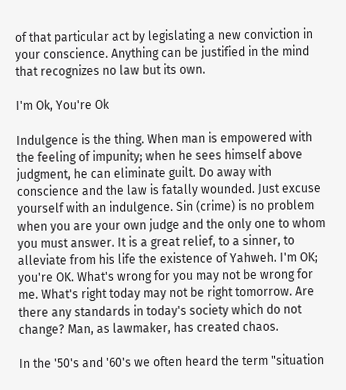of that particular act by legislating a new conviction in your conscience. Anything can be justified in the mind that recognizes no law but its own.

I'm Ok, You're Ok

Indulgence is the thing. When man is empowered with the feeling of impunity; when he sees himself above judgment, he can eliminate guilt. Do away with conscience and the law is fatally wounded. Just excuse yourself with an indulgence. Sin (crime) is no problem when you are your own judge and the only one to whom you must answer. It is a great relief, to a sinner, to alleviate from his life the existence of Yahweh. I'm OK; you're OK. What's wrong for you may not be wrong for me. What's right today may not be right tomorrow. Are there any standards in today's society which do not change? Man, as lawmaker, has created chaos.

In the '50's and '60's we often heard the term "situation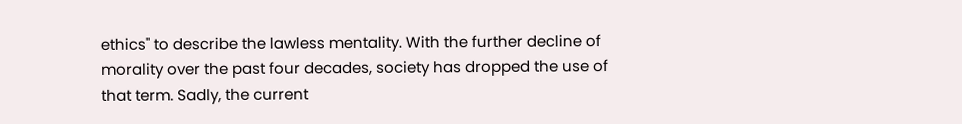ethics" to describe the lawless mentality. With the further decline of morality over the past four decades, society has dropped the use of that term. Sadly, the current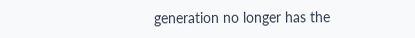generation no longer has the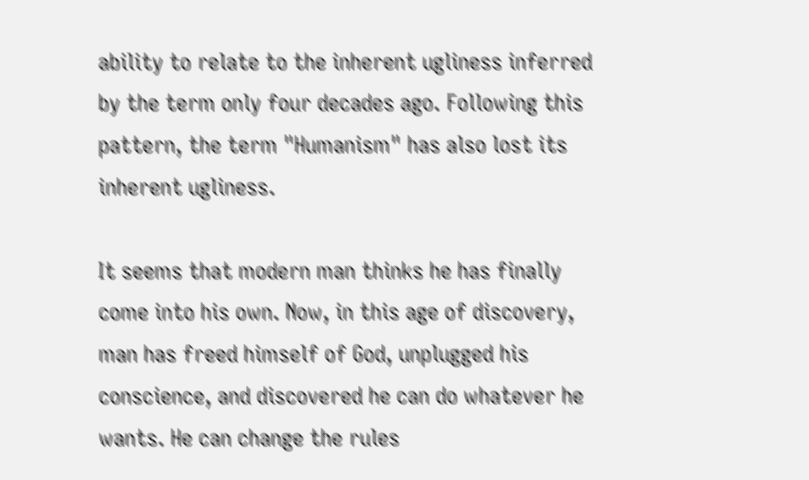ability to relate to the inherent ugliness inferred by the term only four decades ago. Following this pattern, the term "Humanism" has also lost its inherent ugliness.

It seems that modern man thinks he has finally come into his own. Now, in this age of discovery, man has freed himself of God, unplugged his conscience, and discovered he can do whatever he wants. He can change the rules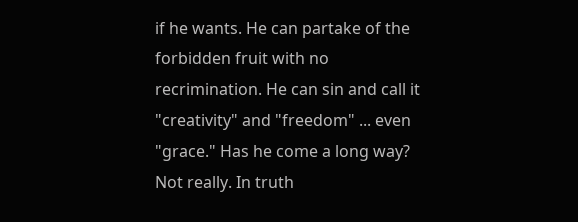if he wants. He can partake of the forbidden fruit with no recrimination. He can sin and call it "creativity" and "freedom" ... even "grace." Has he come a long way? Not really. In truth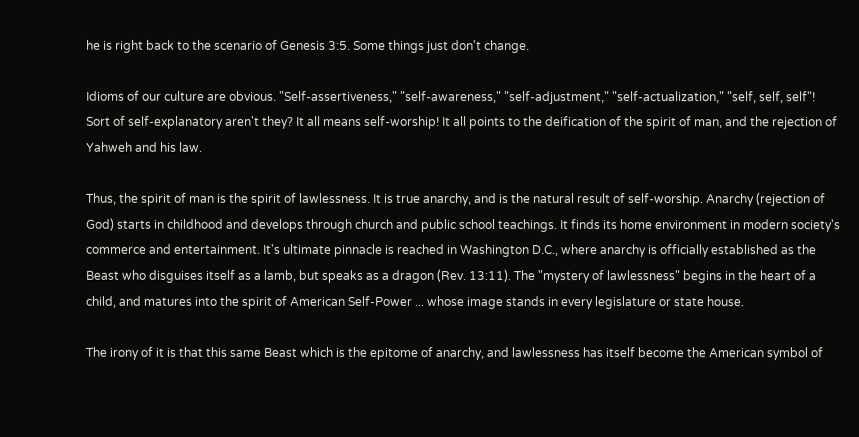he is right back to the scenario of Genesis 3:5. Some things just don't change.

Idioms of our culture are obvious. "Self-assertiveness," "self-awareness," "self-adjustment," "self-actualization," "self, self, self"! Sort of self-explanatory aren't they? It all means self-worship! It all points to the deification of the spirit of man, and the rejection of Yahweh and his law.

Thus, the spirit of man is the spirit of lawlessness. It is true anarchy, and is the natural result of self-worship. Anarchy (rejection of God) starts in childhood and develops through church and public school teachings. It finds its home environment in modern society's commerce and entertainment. It's ultimate pinnacle is reached in Washington D.C., where anarchy is officially established as the Beast who disguises itself as a lamb, but speaks as a dragon (Rev. 13:11). The "mystery of lawlessness" begins in the heart of a child, and matures into the spirit of American Self-Power ... whose image stands in every legislature or state house.

The irony of it is that this same Beast which is the epitome of anarchy, and lawlessness has itself become the American symbol of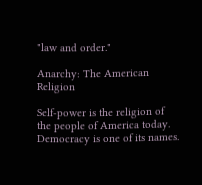"law and order."

Anarchy: The American Religion

Self-power is the religion of the people of America today. Democracy is one of its names.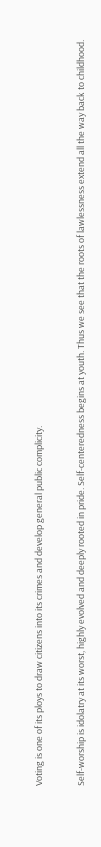Voting is one of its ploys to draw citizens into its crimes and develop general public complicity.

Self-worship is idolatry at its worst, highly evolved and deeply rooted in pride. Self-centeredness begins at youth. Thus we see that the roots of lawlessness extend all the way back to childhood.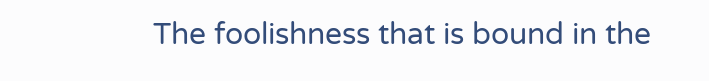The foolishness that is bound in the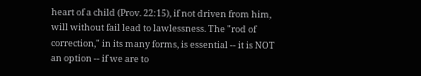heart of a child (Prov. 22:15), if not driven from him, will without fail lead to lawlessness. The "rod of correction," in its many forms, is essential -- it is NOT an option -- if we are to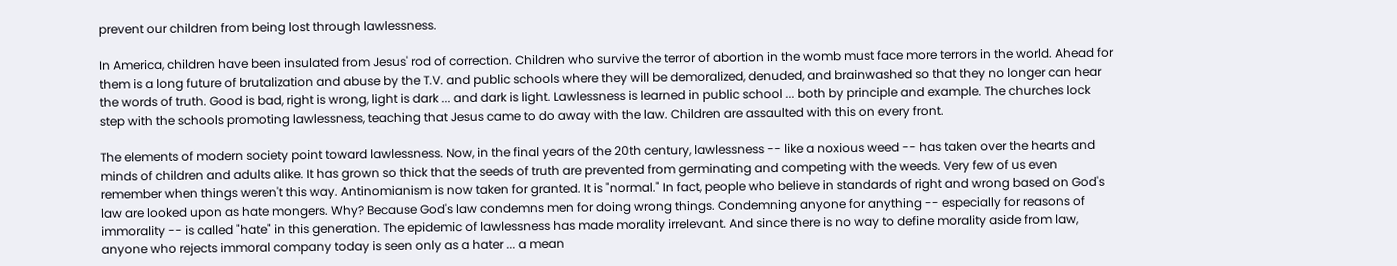prevent our children from being lost through lawlessness.

In America, children have been insulated from Jesus' rod of correction. Children who survive the terror of abortion in the womb must face more terrors in the world. Ahead for them is a long future of brutalization and abuse by the T.V. and public schools where they will be demoralized, denuded, and brainwashed so that they no longer can hear the words of truth. Good is bad, right is wrong, light is dark ... and dark is light. Lawlessness is learned in public school ... both by principle and example. The churches lock step with the schools promoting lawlessness, teaching that Jesus came to do away with the law. Children are assaulted with this on every front.

The elements of modern society point toward lawlessness. Now, in the final years of the 20th century, lawlessness -- like a noxious weed -- has taken over the hearts and minds of children and adults alike. It has grown so thick that the seeds of truth are prevented from germinating and competing with the weeds. Very few of us even remember when things weren't this way. Antinomianism is now taken for granted. It is "normal." In fact, people who believe in standards of right and wrong based on God's law are looked upon as hate mongers. Why? Because God's law condemns men for doing wrong things. Condemning anyone for anything -- especially for reasons of immorality -- is called "hate" in this generation. The epidemic of lawlessness has made morality irrelevant. And since there is no way to define morality aside from law, anyone who rejects immoral company today is seen only as a hater ... a mean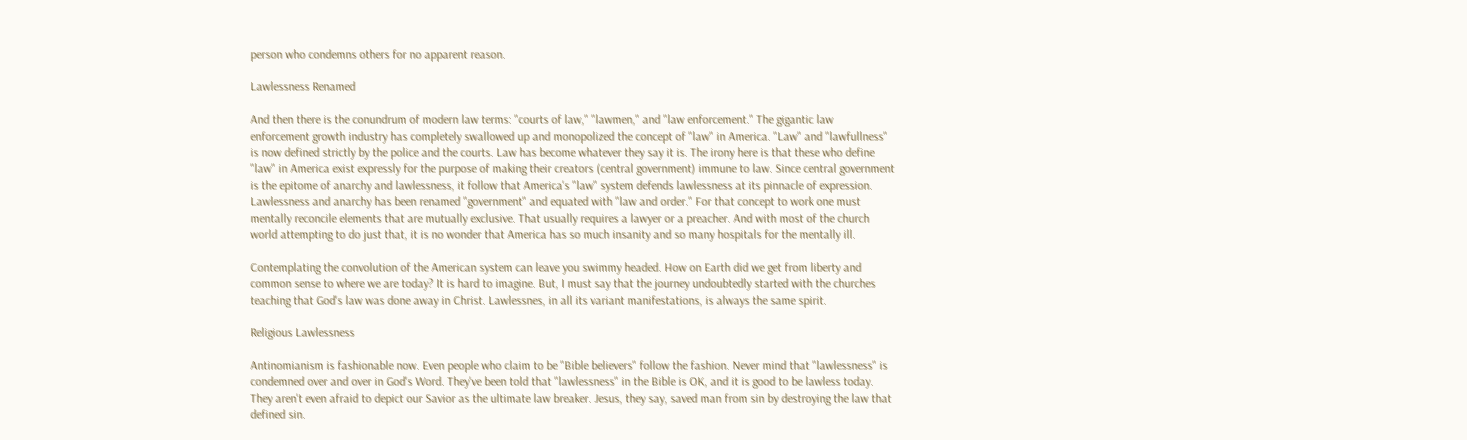person who condemns others for no apparent reason.

Lawlessness Renamed

And then there is the conundrum of modern law terms: "courts of law," "lawmen," and "law enforcement." The gigantic law enforcement growth industry has completely swallowed up and monopolized the concept of "law" in America. "Law" and "lawfullness" is now defined strictly by the police and the courts. Law has become whatever they say it is. The irony here is that these who define "law" in America exist expressly for the purpose of making their creators (central government) immune to law. Since central government is the epitome of anarchy and lawlessness, it follow that America's "law" system defends lawlessness at its pinnacle of expression. Lawlessness and anarchy has been renamed "government" and equated with "law and order." For that concept to work one must mentally reconcile elements that are mutually exclusive. That usually requires a lawyer or a preacher. And with most of the church world attempting to do just that, it is no wonder that America has so much insanity and so many hospitals for the mentally ill.

Contemplating the convolution of the American system can leave you swimmy headed. How on Earth did we get from liberty and common sense to where we are today? It is hard to imagine. But, I must say that the journey undoubtedly started with the churches teaching that God's law was done away in Christ. Lawlessnes, in all its variant manifestations, is always the same spirit.

Religious Lawlessness

Antinomianism is fashionable now. Even people who claim to be "Bible believers" follow the fashion. Never mind that "lawlessness" is condemned over and over in God's Word. They've been told that "lawlessness" in the Bible is OK, and it is good to be lawless today. They aren't even afraid to depict our Savior as the ultimate law breaker. Jesus, they say, saved man from sin by destroying the law that defined sin.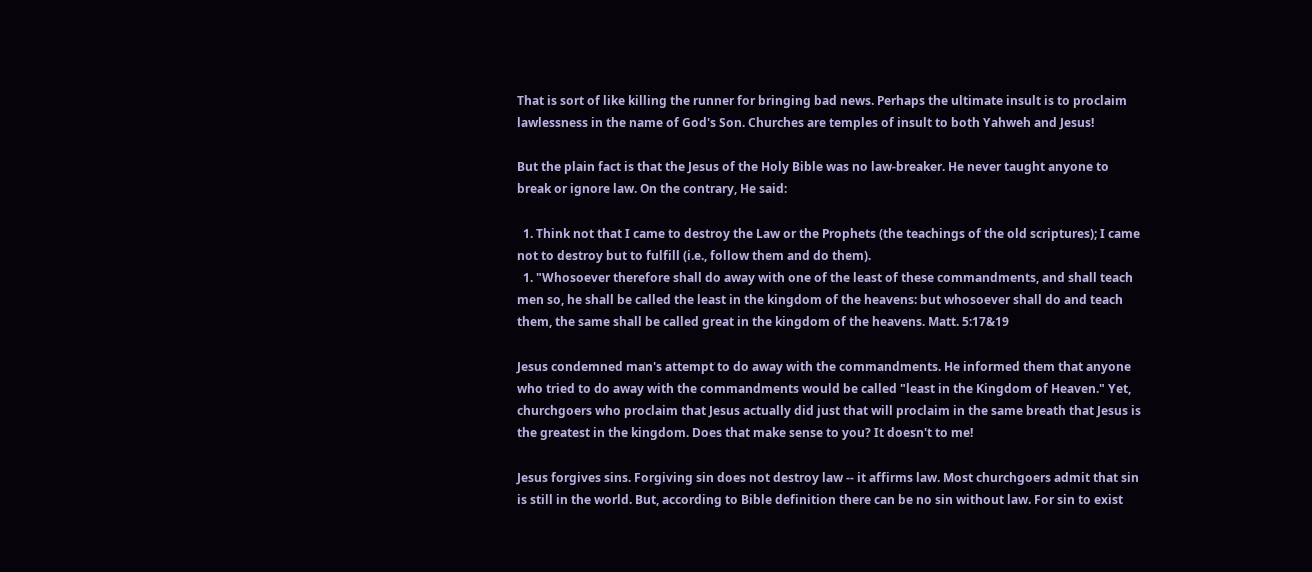That is sort of like killing the runner for bringing bad news. Perhaps the ultimate insult is to proclaim lawlessness in the name of God's Son. Churches are temples of insult to both Yahweh and Jesus!

But the plain fact is that the Jesus of the Holy Bible was no law-breaker. He never taught anyone to break or ignore law. On the contrary, He said:

  1. Think not that I came to destroy the Law or the Prophets (the teachings of the old scriptures); I came not to destroy but to fulfill (i.e., follow them and do them).
  1. "Whosoever therefore shall do away with one of the least of these commandments, and shall teach men so, he shall be called the least in the kingdom of the heavens: but whosoever shall do and teach them, the same shall be called great in the kingdom of the heavens. Matt. 5:17&19

Jesus condemned man's attempt to do away with the commandments. He informed them that anyone who tried to do away with the commandments would be called "least in the Kingdom of Heaven." Yet, churchgoers who proclaim that Jesus actually did just that will proclaim in the same breath that Jesus is the greatest in the kingdom. Does that make sense to you? It doesn't to me!

Jesus forgives sins. Forgiving sin does not destroy law -- it affirms law. Most churchgoers admit that sin is still in the world. But, according to Bible definition there can be no sin without law. For sin to exist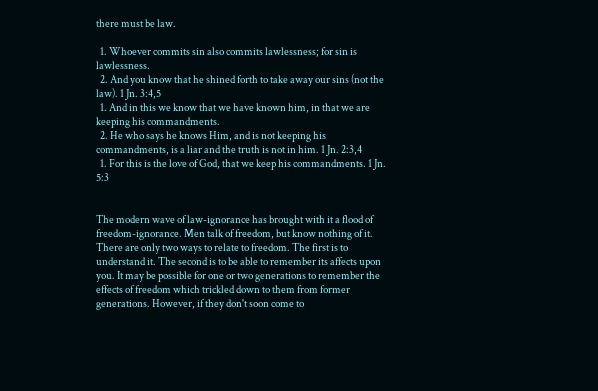there must be law.

  1. Whoever commits sin also commits lawlessness; for sin is lawlessness.
  2. And you know that he shined forth to take away our sins (not the law). 1 Jn. 3:4,5
  1. And in this we know that we have known him, in that we are keeping his commandments.
  2. He who says he knows Him, and is not keeping his commandments, is a liar and the truth is not in him. 1 Jn. 2:3,4
  1. For this is the love of God, that we keep his commandments. 1 Jn. 5:3


The modern wave of law-ignorance has brought with it a flood of freedom-ignorance. Men talk of freedom, but know nothing of it. There are only two ways to relate to freedom. The first is to understand it. The second is to be able to remember its affects upon you. It may be possible for one or two generations to remember the effects of freedom which trickled down to them from former generations. However, if they don't soon come to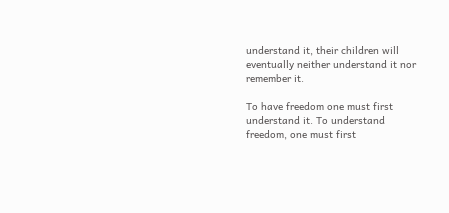understand it, their children will eventually neither understand it nor remember it.

To have freedom one must first understand it. To understand freedom, one must first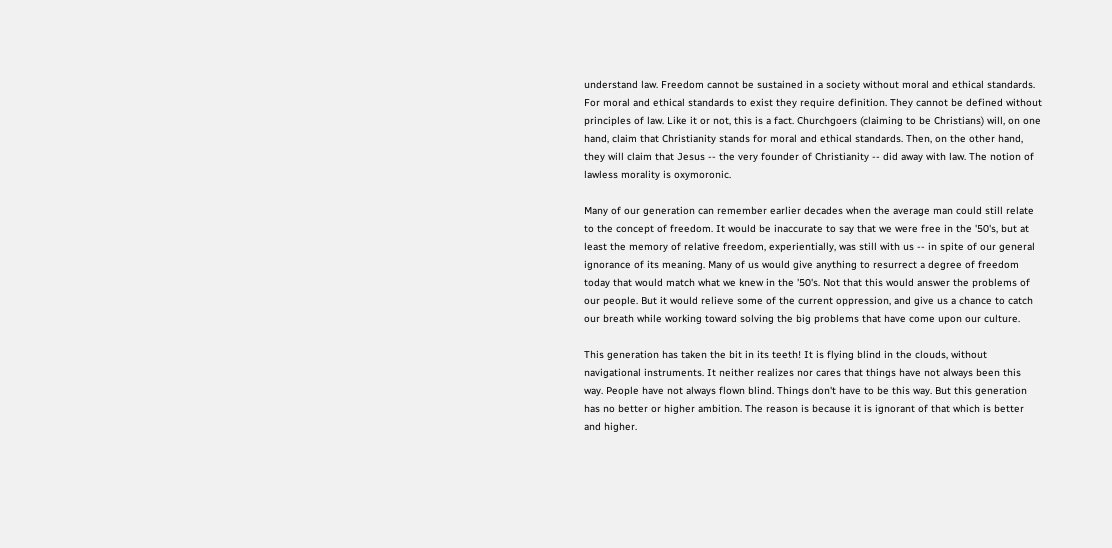understand law. Freedom cannot be sustained in a society without moral and ethical standards. For moral and ethical standards to exist they require definition. They cannot be defined without principles of law. Like it or not, this is a fact. Churchgoers (claiming to be Christians) will, on one hand, claim that Christianity stands for moral and ethical standards. Then, on the other hand, they will claim that Jesus -- the very founder of Christianity -- did away with law. The notion of lawless morality is oxymoronic.

Many of our generation can remember earlier decades when the average man could still relate to the concept of freedom. It would be inaccurate to say that we were free in the '50's, but at least the memory of relative freedom, experientially, was still with us -- in spite of our general ignorance of its meaning. Many of us would give anything to resurrect a degree of freedom today that would match what we knew in the '50's. Not that this would answer the problems of our people. But it would relieve some of the current oppression, and give us a chance to catch our breath while working toward solving the big problems that have come upon our culture.

This generation has taken the bit in its teeth! It is flying blind in the clouds, without navigational instruments. It neither realizes nor cares that things have not always been this way. People have not always flown blind. Things don't have to be this way. But this generation has no better or higher ambition. The reason is because it is ignorant of that which is better and higher.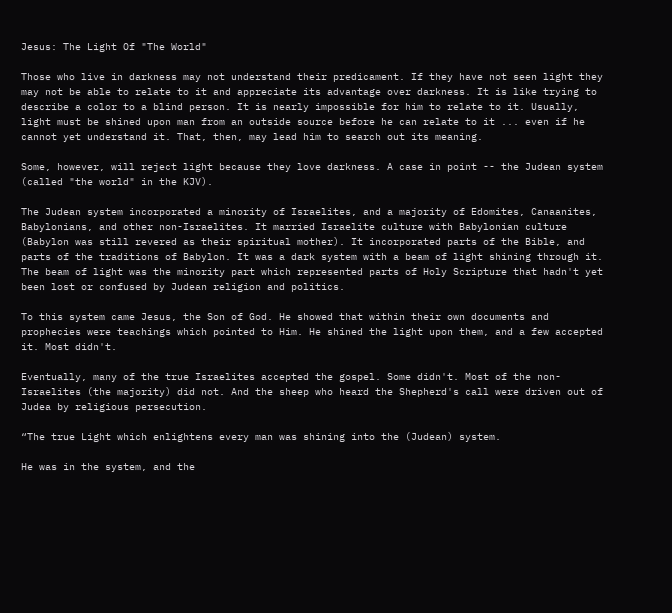Jesus: The Light Of "The World"

Those who live in darkness may not understand their predicament. If they have not seen light they may not be able to relate to it and appreciate its advantage over darkness. It is like trying to describe a color to a blind person. It is nearly impossible for him to relate to it. Usually, light must be shined upon man from an outside source before he can relate to it ... even if he cannot yet understand it. That, then, may lead him to search out its meaning.

Some, however, will reject light because they love darkness. A case in point -- the Judean system (called "the world" in the KJV).

The Judean system incorporated a minority of Israelites, and a majority of Edomites, Canaanites, Babylonians, and other non-Israelites. It married Israelite culture with Babylonian culture (Babylon was still revered as their spiritual mother). It incorporated parts of the Bible, and parts of the traditions of Babylon. It was a dark system with a beam of light shining through it. The beam of light was the minority part which represented parts of Holy Scripture that hadn't yet been lost or confused by Judean religion and politics.

To this system came Jesus, the Son of God. He showed that within their own documents and prophecies were teachings which pointed to Him. He shined the light upon them, and a few accepted it. Most didn't.

Eventually, many of the true Israelites accepted the gospel. Some didn't. Most of the non-Israelites (the majority) did not. And the sheep who heard the Shepherd's call were driven out of Judea by religious persecution.

“The true Light which enlightens every man was shining into the (Judean) system.

He was in the system, and the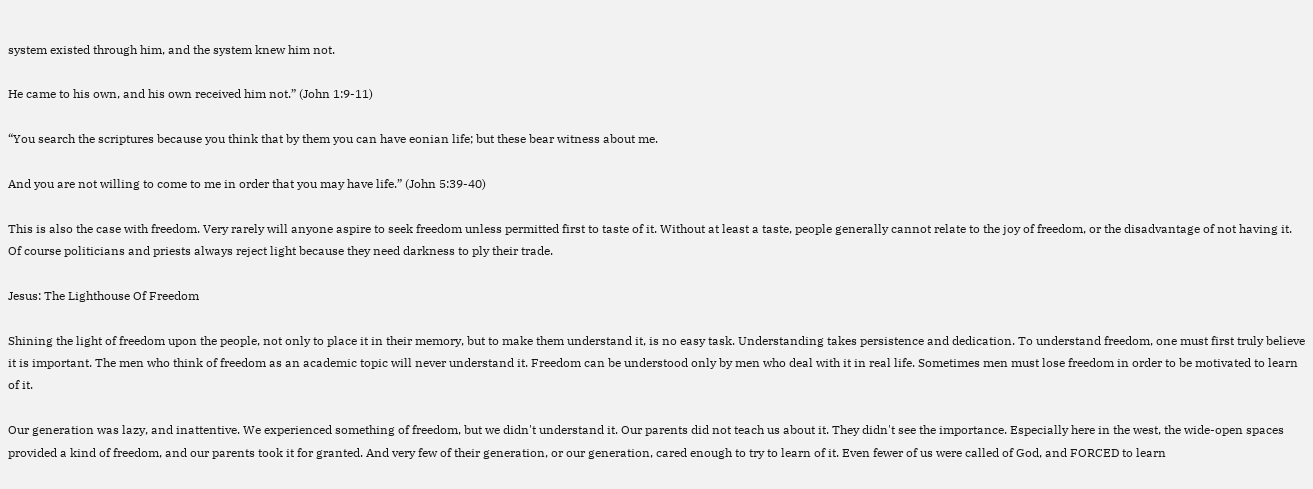system existed through him, and the system knew him not.

He came to his own, and his own received him not.” (John 1:9-11)

“You search the scriptures because you think that by them you can have eonian life; but these bear witness about me.

And you are not willing to come to me in order that you may have life.” (John 5:39-40)

This is also the case with freedom. Very rarely will anyone aspire to seek freedom unless permitted first to taste of it. Without at least a taste, people generally cannot relate to the joy of freedom, or the disadvantage of not having it. Of course politicians and priests always reject light because they need darkness to ply their trade.

Jesus: The Lighthouse Of Freedom

Shining the light of freedom upon the people, not only to place it in their memory, but to make them understand it, is no easy task. Understanding takes persistence and dedication. To understand freedom, one must first truly believe it is important. The men who think of freedom as an academic topic will never understand it. Freedom can be understood only by men who deal with it in real life. Sometimes men must lose freedom in order to be motivated to learn of it.

Our generation was lazy, and inattentive. We experienced something of freedom, but we didn't understand it. Our parents did not teach us about it. They didn't see the importance. Especially here in the west, the wide-open spaces provided a kind of freedom, and our parents took it for granted. And very few of their generation, or our generation, cared enough to try to learn of it. Even fewer of us were called of God, and FORCED to learn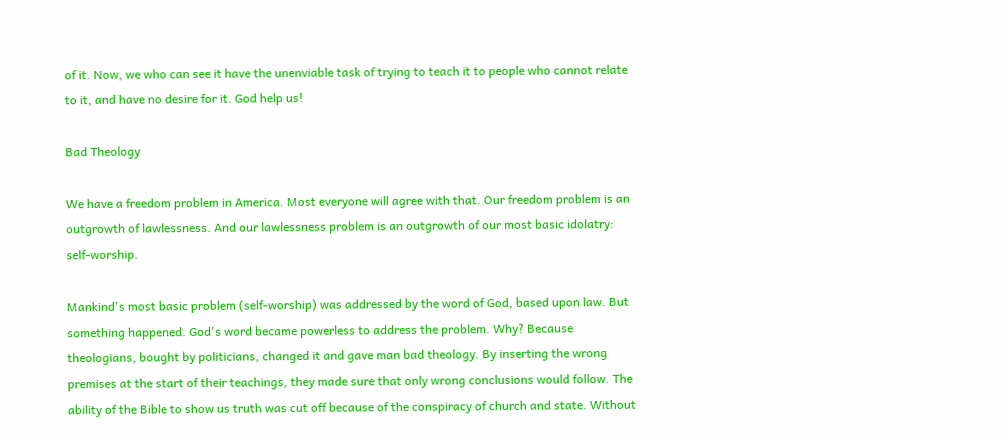of it. Now, we who can see it have the unenviable task of trying to teach it to people who cannot relate to it, and have no desire for it. God help us!

Bad Theology

We have a freedom problem in America. Most everyone will agree with that. Our freedom problem is an outgrowth of lawlessness. And our lawlessness problem is an outgrowth of our most basic idolatry: self-worship.

Mankind's most basic problem (self-worship) was addressed by the word of God, based upon law. But something happened. God's word became powerless to address the problem. Why? Because theologians, bought by politicians, changed it and gave man bad theology. By inserting the wrong premises at the start of their teachings, they made sure that only wrong conclusions would follow. The ability of the Bible to show us truth was cut off because of the conspiracy of church and state. Without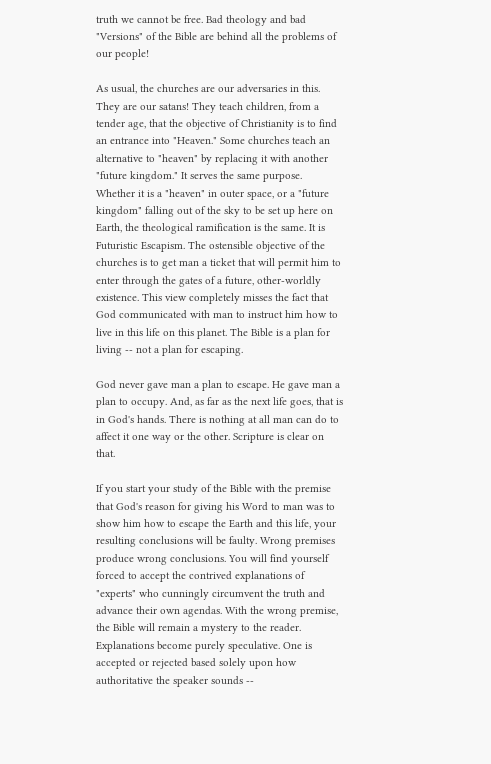truth we cannot be free. Bad theology and bad "Versions" of the Bible are behind all the problems of our people!

As usual, the churches are our adversaries in this. They are our satans! They teach children, from a tender age, that the objective of Christianity is to find an entrance into "Heaven." Some churches teach an alternative to "heaven" by replacing it with another "future kingdom." It serves the same purpose. Whether it is a "heaven" in outer space, or a "future kingdom" falling out of the sky to be set up here on Earth, the theological ramification is the same. It is Futuristic Escapism. The ostensible objective of the churches is to get man a ticket that will permit him to enter through the gates of a future, other-worldly existence. This view completely misses the fact that God communicated with man to instruct him how to live in this life on this planet. The Bible is a plan for living -- not a plan for escaping.

God never gave man a plan to escape. He gave man a plan to occupy. And, as far as the next life goes, that is in God's hands. There is nothing at all man can do to affect it one way or the other. Scripture is clear on that.

If you start your study of the Bible with the premise that God's reason for giving his Word to man was to show him how to escape the Earth and this life, your resulting conclusions will be faulty. Wrong premises produce wrong conclusions. You will find yourself forced to accept the contrived explanations of "experts" who cunningly circumvent the truth and advance their own agendas. With the wrong premise, the Bible will remain a mystery to the reader. Explanations become purely speculative. One is accepted or rejected based solely upon how authoritative the speaker sounds --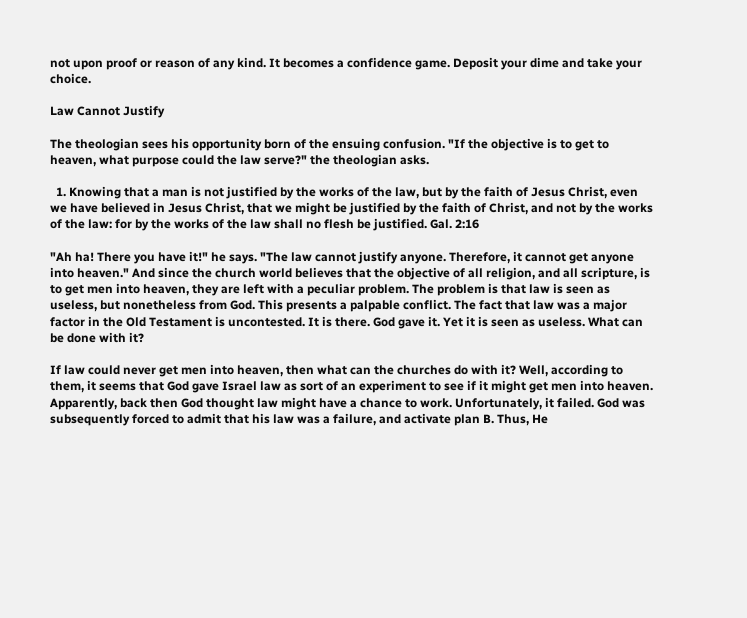not upon proof or reason of any kind. It becomes a confidence game. Deposit your dime and take your choice.

Law Cannot Justify

The theologian sees his opportunity born of the ensuing confusion. "If the objective is to get to heaven, what purpose could the law serve?" the theologian asks.

  1. Knowing that a man is not justified by the works of the law, but by the faith of Jesus Christ, even we have believed in Jesus Christ, that we might be justified by the faith of Christ, and not by the works of the law: for by the works of the law shall no flesh be justified. Gal. 2:16

"Ah ha! There you have it!" he says. "The law cannot justify anyone. Therefore, it cannot get anyone into heaven." And since the church world believes that the objective of all religion, and all scripture, is to get men into heaven, they are left with a peculiar problem. The problem is that law is seen as useless, but nonetheless from God. This presents a palpable conflict. The fact that law was a major factor in the Old Testament is uncontested. It is there. God gave it. Yet it is seen as useless. What can be done with it?

If law could never get men into heaven, then what can the churches do with it? Well, according to them, it seems that God gave Israel law as sort of an experiment to see if it might get men into heaven. Apparently, back then God thought law might have a chance to work. Unfortunately, it failed. God was subsequently forced to admit that his law was a failure, and activate plan B. Thus, He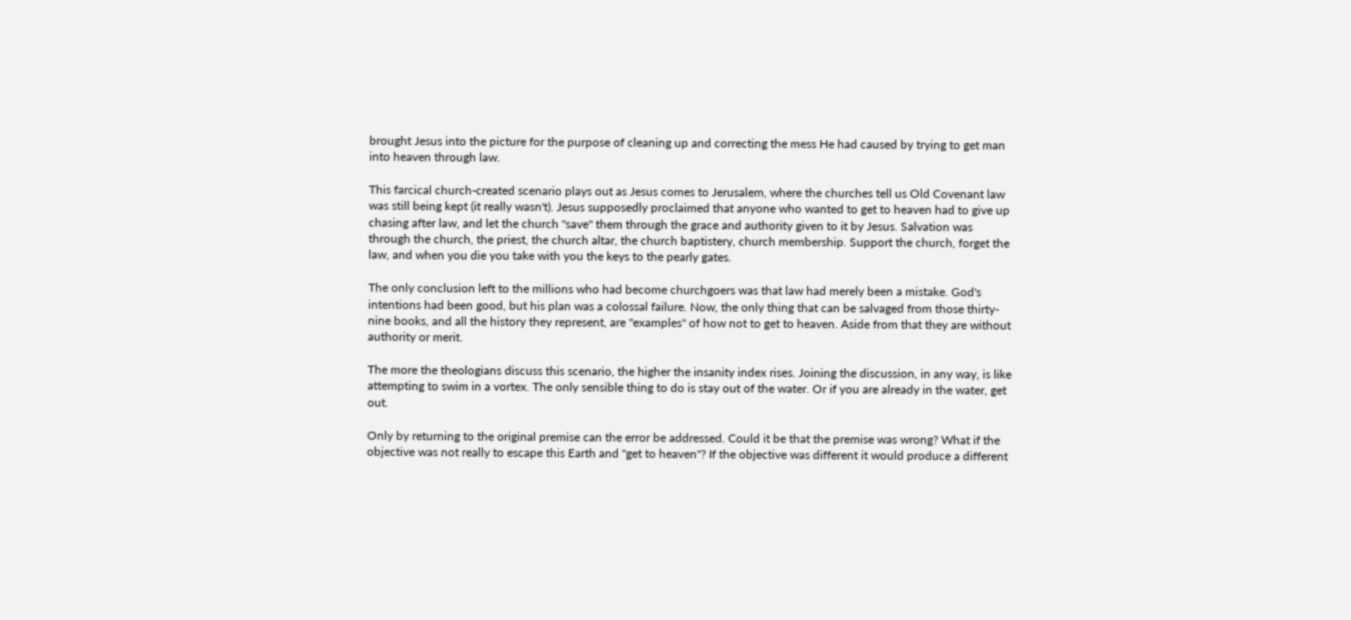brought Jesus into the picture for the purpose of cleaning up and correcting the mess He had caused by trying to get man into heaven through law.

This farcical church-created scenario plays out as Jesus comes to Jerusalem, where the churches tell us Old Covenant law was still being kept (it really wasn't). Jesus supposedly proclaimed that anyone who wanted to get to heaven had to give up chasing after law, and let the church "save" them through the grace and authority given to it by Jesus. Salvation was through the church, the priest, the church altar, the church baptistery, church membership. Support the church, forget the law, and when you die you take with you the keys to the pearly gates.

The only conclusion left to the millions who had become churchgoers was that law had merely been a mistake. God's intentions had been good, but his plan was a colossal failure. Now, the only thing that can be salvaged from those thirty-nine books, and all the history they represent, are "examples" of how not to get to heaven. Aside from that they are without authority or merit.

The more the theologians discuss this scenario, the higher the insanity index rises. Joining the discussion, in any way, is like attempting to swim in a vortex. The only sensible thing to do is stay out of the water. Or if you are already in the water, get out.

Only by returning to the original premise can the error be addressed. Could it be that the premise was wrong? What if the objective was not really to escape this Earth and "get to heaven"? If the objective was different it would produce a different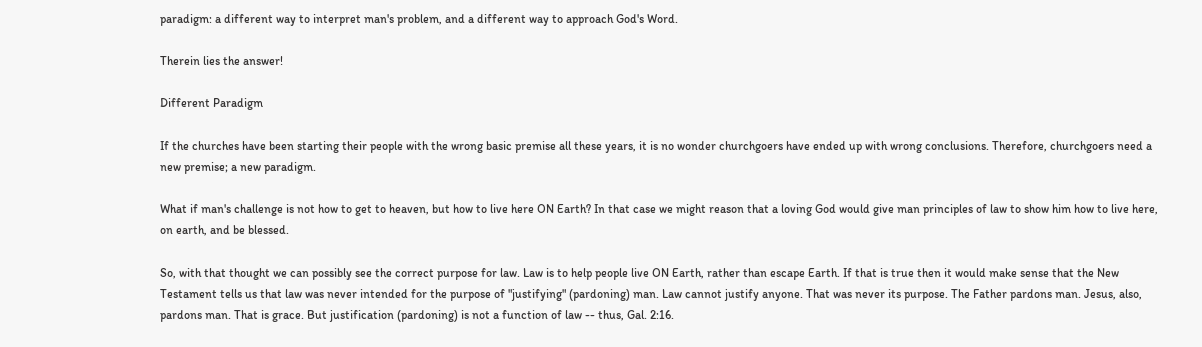paradigm: a different way to interpret man's problem, and a different way to approach God's Word.

Therein lies the answer!

Different Paradigm

If the churches have been starting their people with the wrong basic premise all these years, it is no wonder churchgoers have ended up with wrong conclusions. Therefore, churchgoers need a new premise; a new paradigm.

What if man's challenge is not how to get to heaven, but how to live here ON Earth? In that case we might reason that a loving God would give man principles of law to show him how to live here, on earth, and be blessed.

So, with that thought we can possibly see the correct purpose for law. Law is to help people live ON Earth, rather than escape Earth. If that is true then it would make sense that the New Testament tells us that law was never intended for the purpose of "justifying" (pardoning) man. Law cannot justify anyone. That was never its purpose. The Father pardons man. Jesus, also, pardons man. That is grace. But justification (pardoning) is not a function of law -- thus, Gal. 2:16.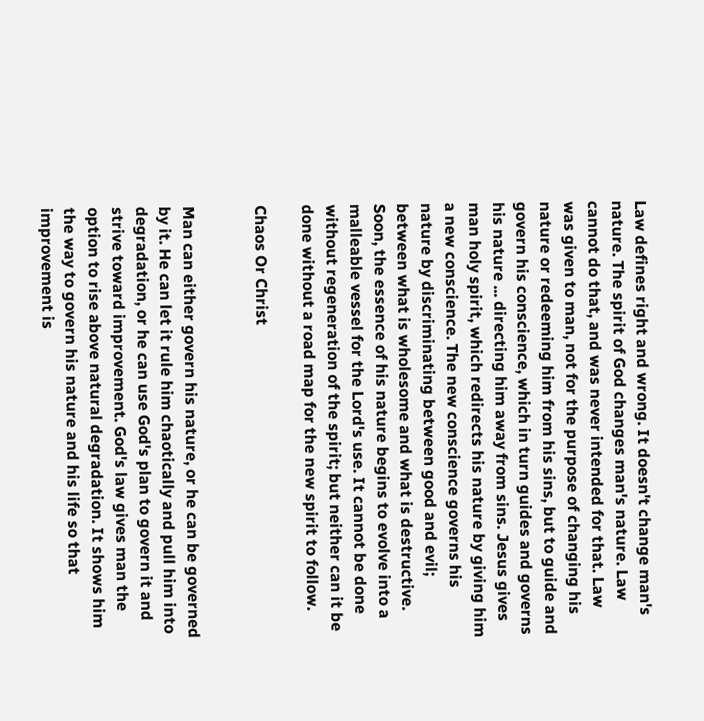Law defines right and wrong. It doesn't change man's nature. The spirit of God changes man's nature. Law cannot do that, and was never intended for that. Law was given to man, not for the purpose of changing his nature or redeeming him from his sins, but to guide and govern his conscience, which in turn guides and governs his nature ... directing him away from sins. Jesus gives man holy spirit, which redirects his nature by giving him a new conscience. The new conscience governs his nature by discriminating between good and evil; between what is wholesome and what is destructive. Soon, the essence of his nature begins to evolve into a malleable vessel for the Lord's use. It cannot be done without regeneration of the spirit; but neither can it be done without a road map for the new spirit to follow.

Chaos Or Christ


Man can either govern his nature, or he can be governed by it. He can let it rule him chaotically and pull him into degradation, or he can use God's plan to govern it and strive toward improvement. God's law gives man the option to rise above natural degradation. It shows him the way to govern his nature and his life so that improvement is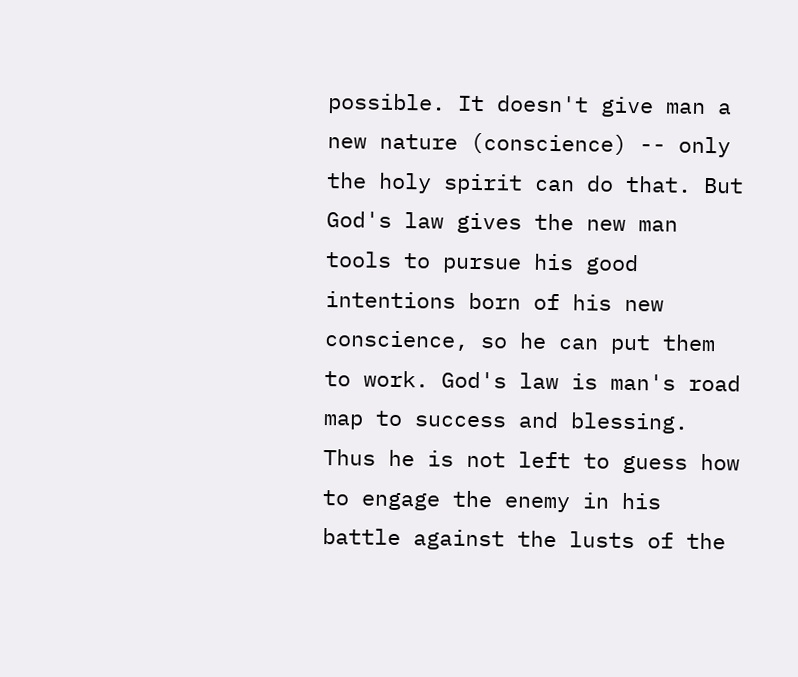possible. It doesn't give man a new nature (conscience) -- only the holy spirit can do that. But God's law gives the new man tools to pursue his good intentions born of his new conscience, so he can put them to work. God's law is man's road map to success and blessing. Thus he is not left to guess how to engage the enemy in his battle against the lusts of the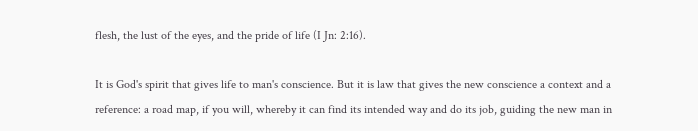flesh, the lust of the eyes, and the pride of life (I Jn: 2:16).

It is God's spirit that gives life to man's conscience. But it is law that gives the new conscience a context and a reference: a road map, if you will, whereby it can find its intended way and do its job, guiding the new man in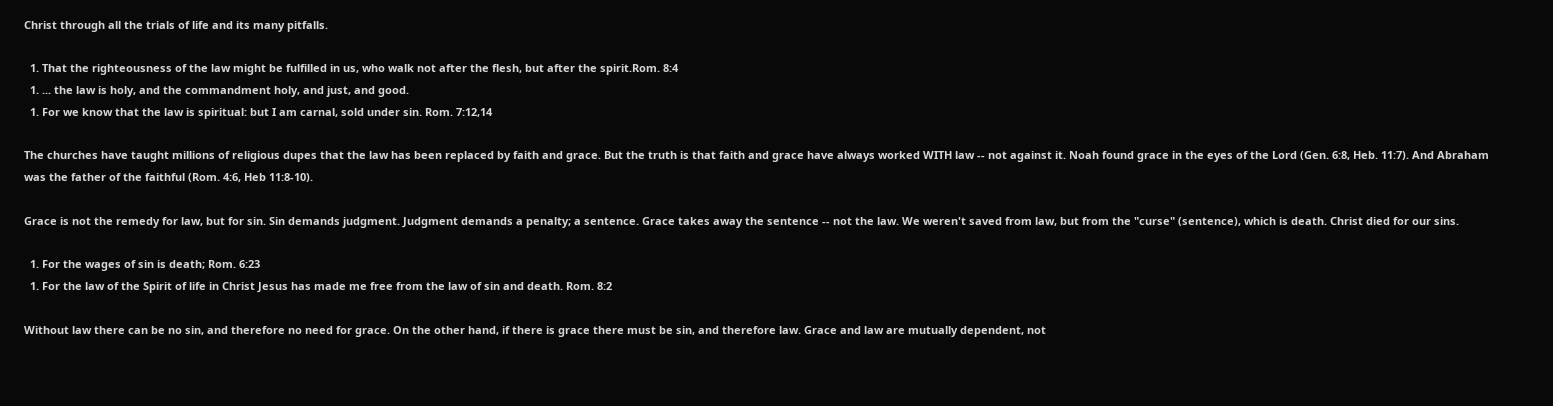Christ through all the trials of life and its many pitfalls.

  1. That the righteousness of the law might be fulfilled in us, who walk not after the flesh, but after the spirit.Rom. 8:4
  1. ... the law is holy, and the commandment holy, and just, and good.
  1. For we know that the law is spiritual: but I am carnal, sold under sin. Rom. 7:12,14

The churches have taught millions of religious dupes that the law has been replaced by faith and grace. But the truth is that faith and grace have always worked WITH law -- not against it. Noah found grace in the eyes of the Lord (Gen. 6:8, Heb. 11:7). And Abraham was the father of the faithful (Rom. 4:6, Heb 11:8-10).

Grace is not the remedy for law, but for sin. Sin demands judgment. Judgment demands a penalty; a sentence. Grace takes away the sentence -- not the law. We weren't saved from law, but from the "curse" (sentence), which is death. Christ died for our sins.

  1. For the wages of sin is death; Rom. 6:23
  1. For the law of the Spirit of life in Christ Jesus has made me free from the law of sin and death. Rom. 8:2

Without law there can be no sin, and therefore no need for grace. On the other hand, if there is grace there must be sin, and therefore law. Grace and law are mutually dependent, not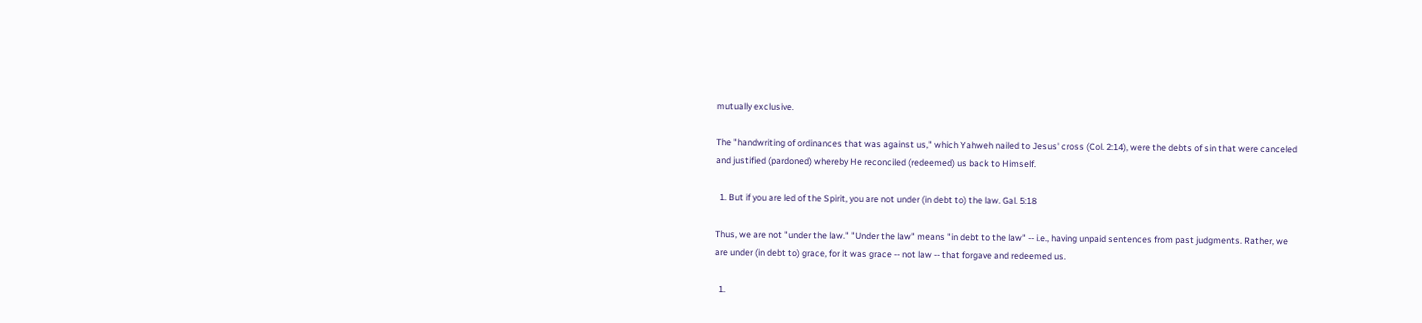mutually exclusive.

The "handwriting of ordinances that was against us," which Yahweh nailed to Jesus' cross (Col. 2:14), were the debts of sin that were canceled and justified (pardoned) whereby He reconciled (redeemed) us back to Himself.

  1. But if you are led of the Spirit, you are not under (in debt to) the law. Gal. 5:18

Thus, we are not "under the law." "Under the law" means "in debt to the law" -- i.e., having unpaid sentences from past judgments. Rather, we are under (in debt to) grace, for it was grace -- not law -- that forgave and redeemed us.

  1.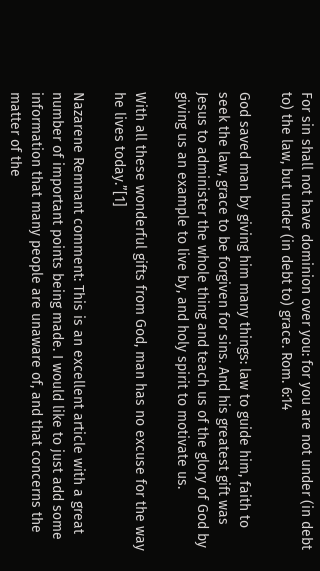For sin shall not have dominion over you: for you are not under (in debt to) the law, but under (in debt to) grace. Rom. 6:14

God saved man by giving him many things: law to guide him, faith to seek the law, grace to be forgiven for sins. And his greatest gift was Jesus to administer the whole thing and teach us of the glory of God by giving us an example to live by, and holy spirit to motivate us.

With all these wonderful gifts from God, man has no excuse for the way he lives today.”[1]

Nazarene Remnant comment: This is an excellent article with a great number of important points being made. I would like to just add some information that many people are unaware of, and that concerns the matter of the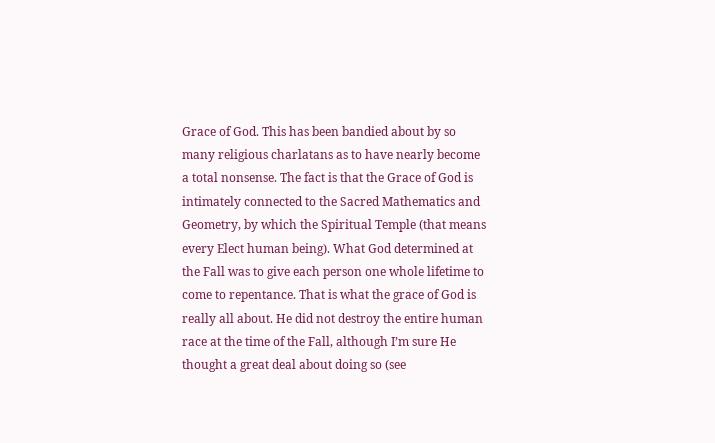Grace of God. This has been bandied about by so many religious charlatans as to have nearly become a total nonsense. The fact is that the Grace of God is intimately connected to the Sacred Mathematics and Geometry, by which the Spiritual Temple (that means every Elect human being). What God determined at the Fall was to give each person one whole lifetime to come to repentance. That is what the grace of God is really all about. He did not destroy the entire human race at the time of the Fall, although I’m sure He thought a great deal about doing so (see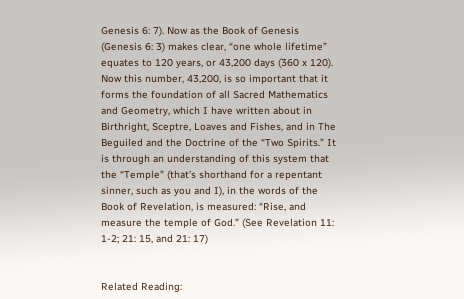Genesis 6: 7). Now as the Book of Genesis (Genesis 6: 3) makes clear, “one whole lifetime” equates to 120 years, or 43,200 days (360 x 120). Now this number, 43,200, is so important that it forms the foundation of all Sacred Mathematics and Geometry, which I have written about in Birthright, Sceptre, Loaves and Fishes, and in The Beguiled and the Doctrine of the “Two Spirits.” It is through an understanding of this system that the “Temple” (that’s shorthand for a repentant sinner, such as you and I), in the words of the Book of Revelation, is measured: “Rise, and measure the temple of God.” (See Revelation 11: 1-2; 21: 15, and 21: 17)


Related Reading: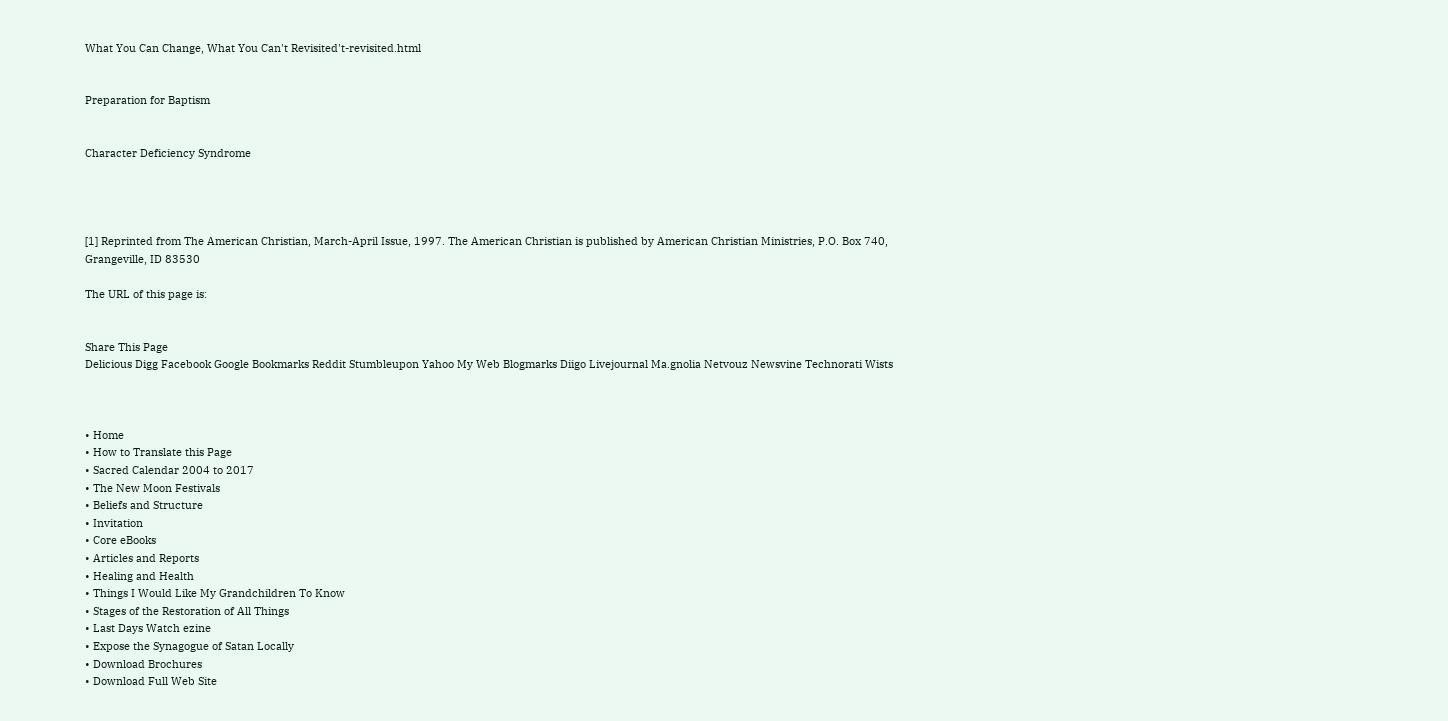What You Can Change, What You Can't Revisited't-revisited.html


Preparation for Baptism


Character Deficiency Syndrome




[1] Reprinted from The American Christian, March-April Issue, 1997. The American Christian is published by American Christian Ministries, P.O. Box 740, Grangeville, ID 83530

The URL of this page is:


Share This Page
Delicious Digg Facebook Google Bookmarks Reddit Stumbleupon Yahoo My Web Blogmarks Diigo Livejournal Ma.gnolia Netvouz Newsvine Technorati Wists



• Home
• How to Translate this Page
• Sacred Calendar 2004 to 2017
• The New Moon Festivals
• Beliefs and Structure
• Invitation
• Core eBooks
• Articles and Reports
• Healing and Health
• Things I Would Like My Grandchildren To Know
• Stages of the Restoration of All Things
• Last Days Watch ezine
• Expose the Synagogue of Satan Locally
• Download Brochures
• Download Full Web Site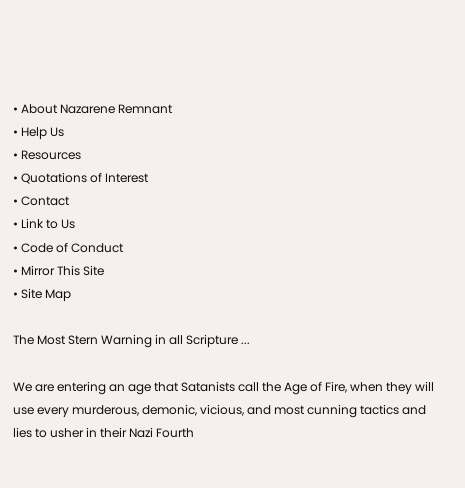• About Nazarene Remnant
• Help Us
• Resources
• Quotations of Interest
• Contact
• Link to Us
• Code of Conduct
• Mirror This Site
• Site Map

The Most Stern Warning in all Scripture ...

We are entering an age that Satanists call the Age of Fire, when they will use every murderous, demonic, vicious, and most cunning tactics and lies to usher in their Nazi Fourth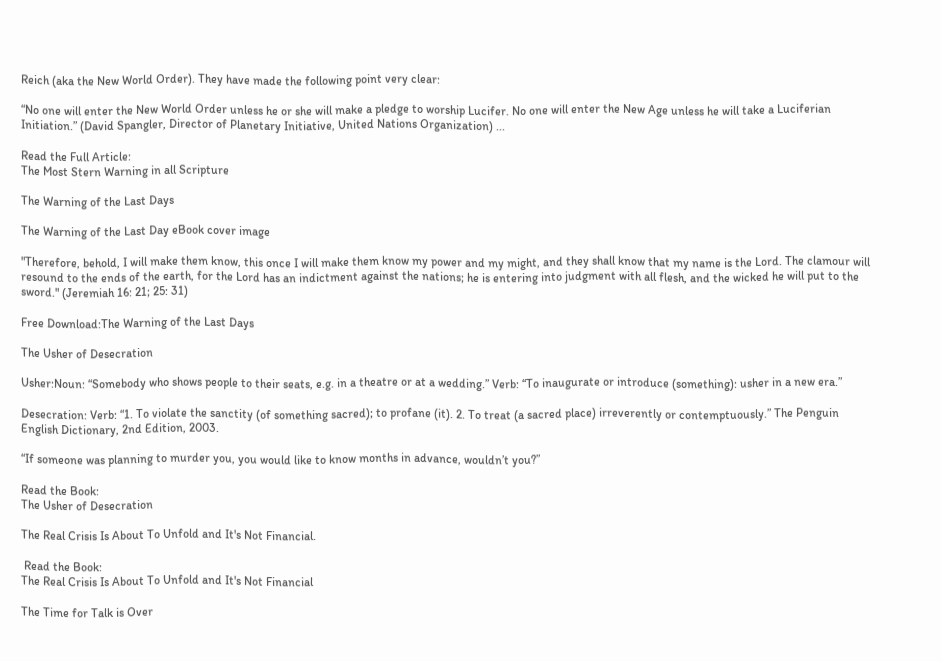Reich (aka the New World Order). They have made the following point very clear:

“No one will enter the New World Order unless he or she will make a pledge to worship Lucifer. No one will enter the New Age unless he will take a Luciferian Initiation.” (David Spangler, Director of Planetary Initiative, United Nations Organization) ...

Read the Full Article:
The Most Stern Warning in all Scripture

The Warning of the Last Days

The Warning of the Last Day eBook cover image

"Therefore, behold, I will make them know, this once I will make them know my power and my might, and they shall know that my name is the Lord. The clamour will resound to the ends of the earth, for the Lord has an indictment against the nations; he is entering into judgment with all flesh, and the wicked he will put to the sword." (Jeremiah 16: 21; 25: 31)

Free Download:The Warning of the Last Days

The Usher of Desecration

Usher:Noun: “Somebody who shows people to their seats, e.g. in a theatre or at a wedding.” Verb: “To inaugurate or introduce (something): usher in a new era.”

Desecration: Verb: “1. To violate the sanctity (of something sacred); to profane (it). 2. To treat (a sacred place) irreverently or contemptuously.” The Penguin English Dictionary, 2nd Edition, 2003.

“If someone was planning to murder you, you would like to know months in advance, wouldn’t you?”

Read the Book:
The Usher of Desecration

The Real Crisis Is About To Unfold and It's Not Financial.

 Read the Book:
The Real Crisis Is About To Unfold and It's Not Financial

The Time for Talk is Over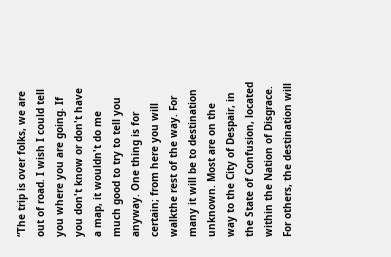“The trip is over folks, we are out of road. I wish I could tell you where you are going. If you don't know or don't have a map, it wouldn't do me much good to try to tell you anyway. One thing is for certain; from here you will walkthe rest of the way. For many it will be to destination unknown. Most are on the way to the City of Despair, in the State of Confusion, located within the Nation of Disgrace. For others, the destination will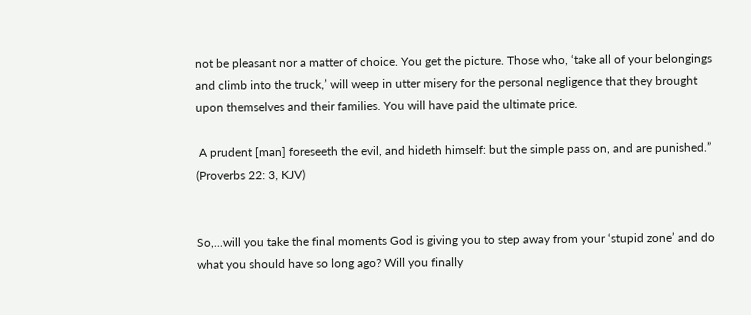not be pleasant nor a matter of choice. You get the picture. Those who, ‘take all of your belongings and climb into the truck,’ will weep in utter misery for the personal negligence that they brought upon themselves and their families. You will have paid the ultimate price.

 A prudent [man] foreseeth the evil, and hideth himself: but the simple pass on, and are punished.” (Proverbs 22: 3, KJV)


So,...will you take the final moments God is giving you to step away from your ‘stupid zone’ and do what you should have so long ago? Will you finally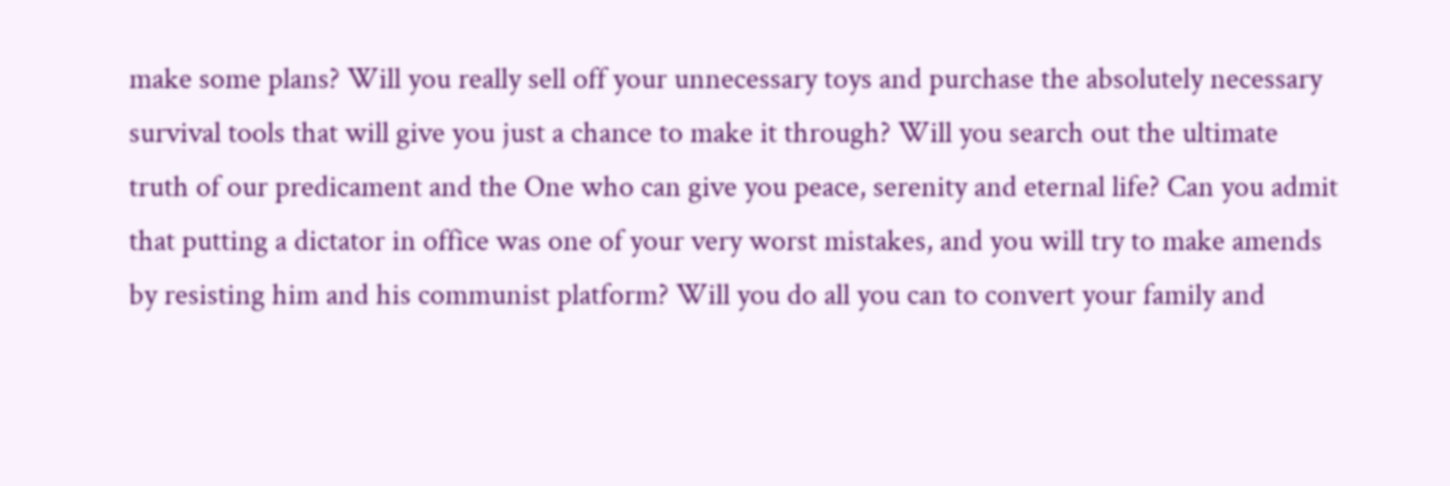make some plans? Will you really sell off your unnecessary toys and purchase the absolutely necessary survival tools that will give you just a chance to make it through? Will you search out the ultimate truth of our predicament and the One who can give you peace, serenity and eternal life? Can you admit that putting a dictator in office was one of your very worst mistakes, and you will try to make amends by resisting him and his communist platform? Will you do all you can to convert your family and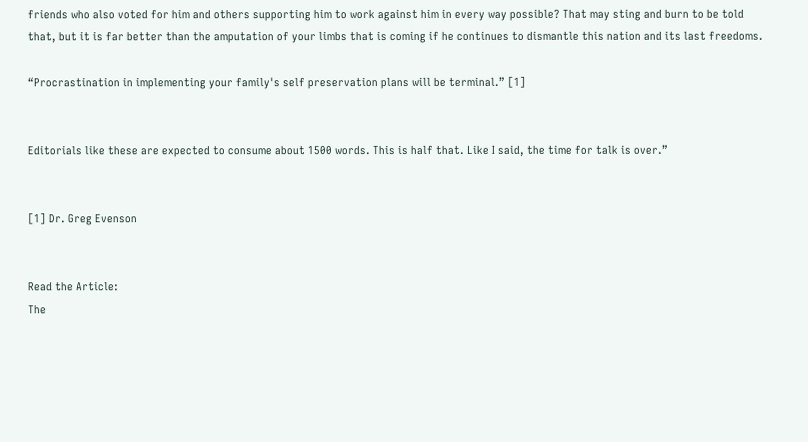friends who also voted for him and others supporting him to work against him in every way possible? That may sting and burn to be told that, but it is far better than the amputation of your limbs that is coming if he continues to dismantle this nation and its last freedoms.

“Procrastination in implementing your family's self preservation plans will be terminal.” [1]


Editorials like these are expected to consume about 1500 words. This is half that. Like I said, the time for talk is over.”


[1] Dr. Greg Evenson


Read the Article:
The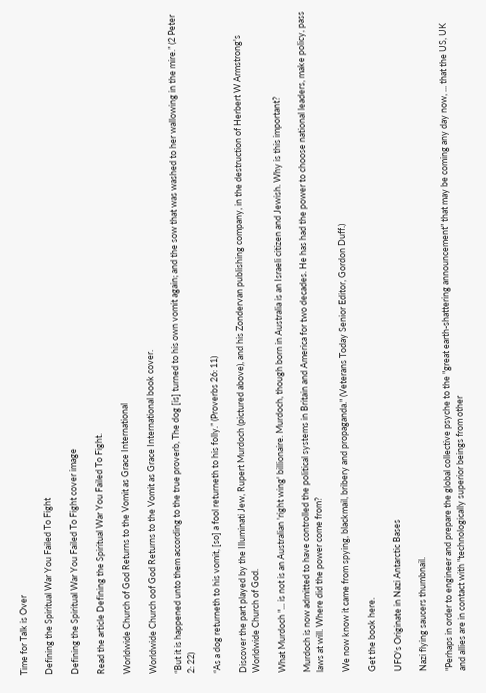Time for Talk is Over

Defining the Spiritual War You Failed To Fight

Defining the Spiritual War You Failed To Fight cover image

Read the article Defining the Spiritual War You Failed To Fight.

Worldwide Church of God Returns to the Vomit as Grace International

Worldwide Church oof God Returns to the Vomit as Grace International book cover.

“But it is happened unto them according to the true proverb, The dog [is] turned to his own vomit again; and the sow that was washed to her wallowing in the mire.” (2 Peter 2: 22)

“As a dog returneth to his vomit, [so] a fool returneth to his folly.” (Proverbs 26: 11)

Discover the part played by the Illuminati Jew, Rupert Murdoch (pictured above), and his Zondervan publishing company, in the destruction of Herbert W Armstrong's Worldwide Church of God.

What Murdoch "... is not is an Australian 'right wing' billionaire. Murdoch, though born in Australia is an Israeli citizen and Jewish. Why is this important?

Murdoch is now admitted to have controlled the political systems in Britain and America for two decades. He has had the power to choose national leaders, make policy, pass laws at will. Where did the power come from?

We now know it came from spying, blackmail, bribery and propaganda." (Veterans Today Senior Editor, Gordon Duff.)

Get the book here.

UFO's Originate in Nazi Antarctic Bases

Nazi flying saucers thumbnail.

"Perhaps in order to engineer and prepare the global collective psyche to the "great earth-shattering announcement" that may be coming any day now, ... that the US, UK and allies are in contact with "technologically superior beings from other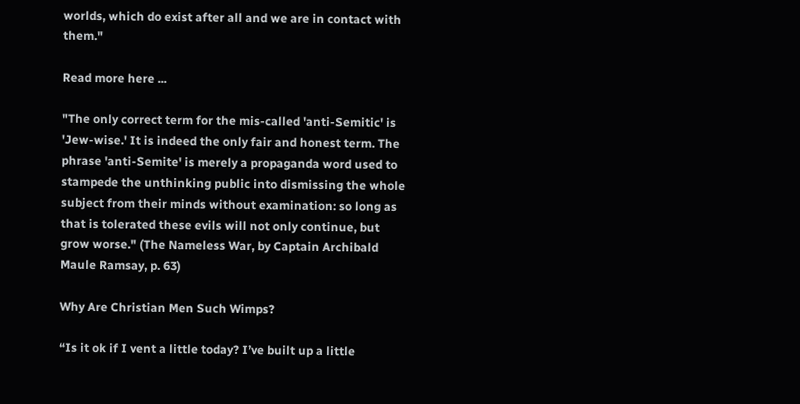worlds, which do exist after all and we are in contact with them."

Read more here ...

"The only correct term for the mis-called 'anti-Semitic' is 'Jew-wise.' It is indeed the only fair and honest term. The phrase 'anti-Semite' is merely a propaganda word used to stampede the unthinking public into dismissing the whole subject from their minds without examination: so long as that is tolerated these evils will not only continue, but grow worse." (The Nameless War, by Captain Archibald Maule Ramsay, p. 63)

Why Are Christian Men Such Wimps?

“Is it ok if I vent a little today? I’ve built up a little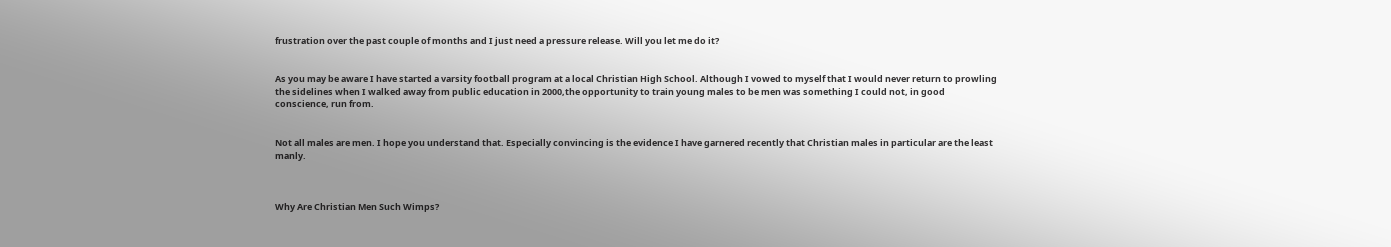frustration over the past couple of months and I just need a pressure release. Will you let me do it?


As you may be aware I have started a varsity football program at a local Christian High School. Although I vowed to myself that I would never return to prowling the sidelines when I walked away from public education in 2000,the opportunity to train young males to be men was something I could not, in good conscience, run from.


Not all males are men. I hope you understand that. Especially convincing is the evidence I have garnered recently that Christian males in particular are the least manly.



Why Are Christian Men Such Wimps?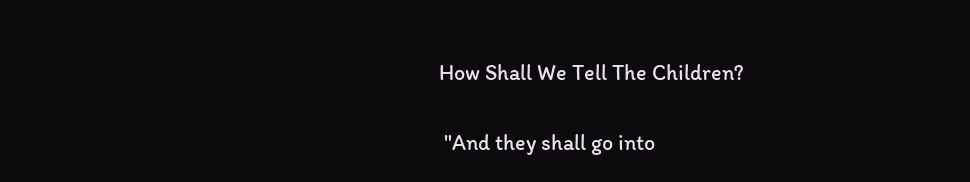How Shall We Tell The Children?

 "And they shall go into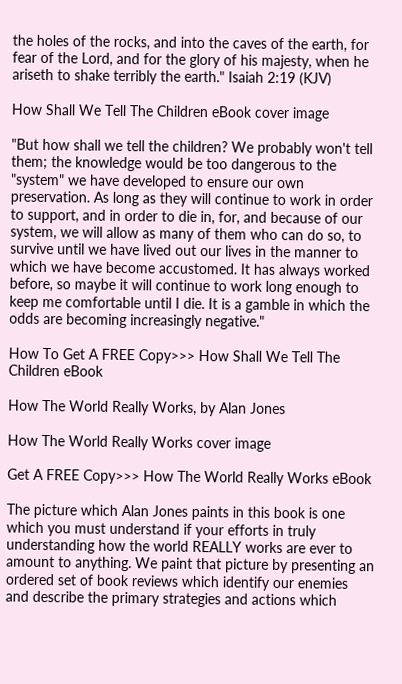the holes of the rocks, and into the caves of the earth, for fear of the Lord, and for the glory of his majesty, when he ariseth to shake terribly the earth." Isaiah 2:19 (KJV)

How Shall We Tell The Children eBook cover image

"But how shall we tell the children? We probably won't tell them; the knowledge would be too dangerous to the "system" we have developed to ensure our own preservation. As long as they will continue to work in order to support, and in order to die in, for, and because of our system, we will allow as many of them who can do so, to survive until we have lived out our lives in the manner to which we have become accustomed. It has always worked before, so maybe it will continue to work long enough to keep me comfortable until I die. It is a gamble in which the odds are becoming increasingly negative."

How To Get A FREE Copy>>> How Shall We Tell The Children eBook

How The World Really Works, by Alan Jones

How The World Really Works cover image

Get A FREE Copy>>> How The World Really Works eBook

The picture which Alan Jones paints in this book is one which you must understand if your efforts in truly understanding how the world REALLY works are ever to amount to anything. We paint that picture by presenting an ordered set of book reviews which identify our enemies and describe the primary strategies and actions which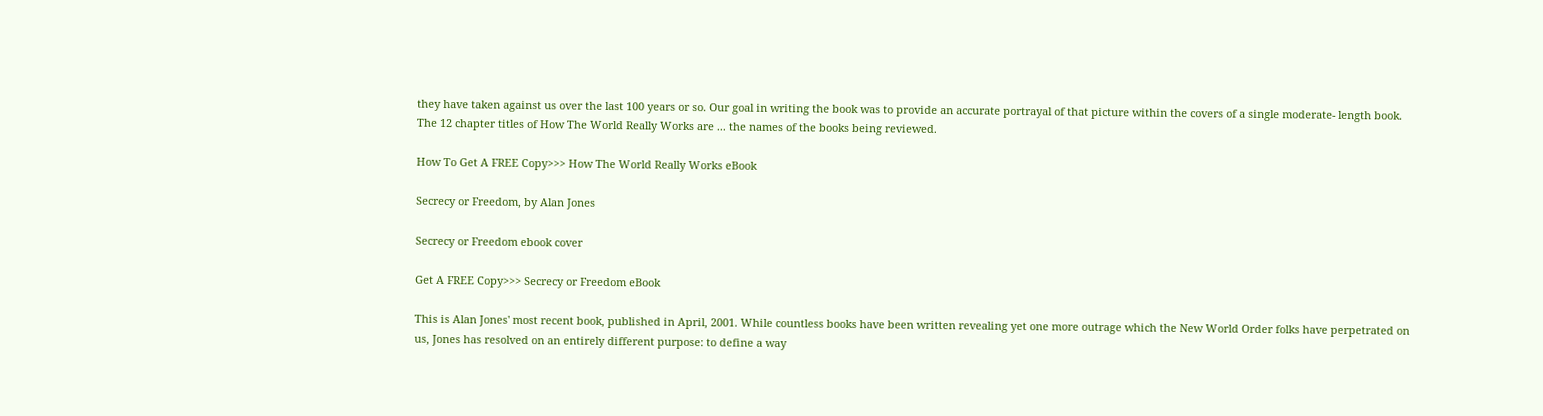they have taken against us over the last 100 years or so. Our goal in writing the book was to provide an accurate portrayal of that picture within the covers of a single moderate- length book. The 12 chapter titles of How The World Really Works are ... the names of the books being reviewed.

How To Get A FREE Copy>>> How The World Really Works eBook

Secrecy or Freedom, by Alan Jones

Secrecy or Freedom ebook cover

Get A FREE Copy>>> Secrecy or Freedom eBook

This is Alan Jones' most recent book, published in April, 2001. While countless books have been written revealing yet one more outrage which the New World Order folks have perpetrated on us, Jones has resolved on an entirely different purpose: to define a way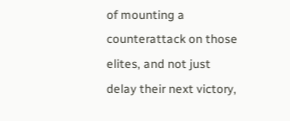of mounting a counterattack on those elites, and not just delay their next victory,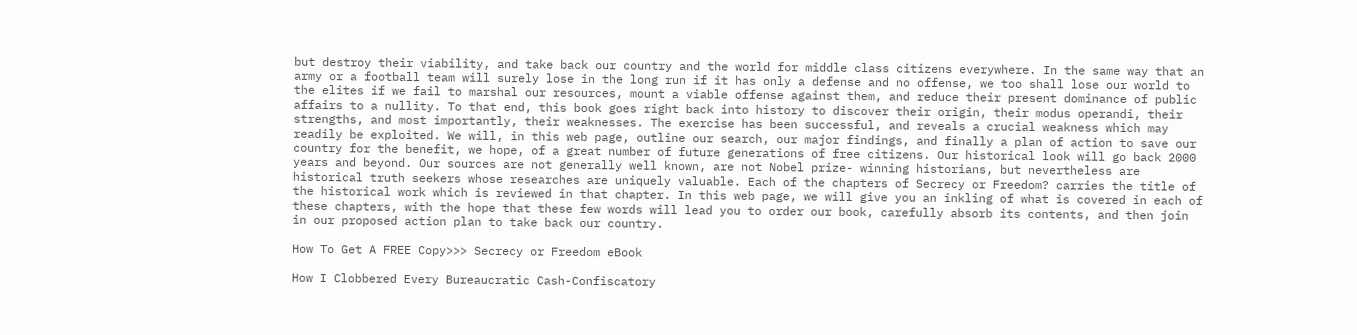but destroy their viability, and take back our country and the world for middle class citizens everywhere. In the same way that an army or a football team will surely lose in the long run if it has only a defense and no offense, we too shall lose our world to the elites if we fail to marshal our resources, mount a viable offense against them, and reduce their present dominance of public affairs to a nullity. To that end, this book goes right back into history to discover their origin, their modus operandi, their strengths, and most importantly, their weaknesses. The exercise has been successful, and reveals a crucial weakness which may readily be exploited. We will, in this web page, outline our search, our major findings, and finally a plan of action to save our country for the benefit, we hope, of a great number of future generations of free citizens. Our historical look will go back 2000 years and beyond. Our sources are not generally well known, are not Nobel prize- winning historians, but nevertheless are historical truth seekers whose researches are uniquely valuable. Each of the chapters of Secrecy or Freedom? carries the title of the historical work which is reviewed in that chapter. In this web page, we will give you an inkling of what is covered in each of these chapters, with the hope that these few words will lead you to order our book, carefully absorb its contents, and then join in our proposed action plan to take back our country.

How To Get A FREE Copy>>> Secrecy or Freedom eBook

How I Clobbered Every Bureaucratic Cash-Confiscatory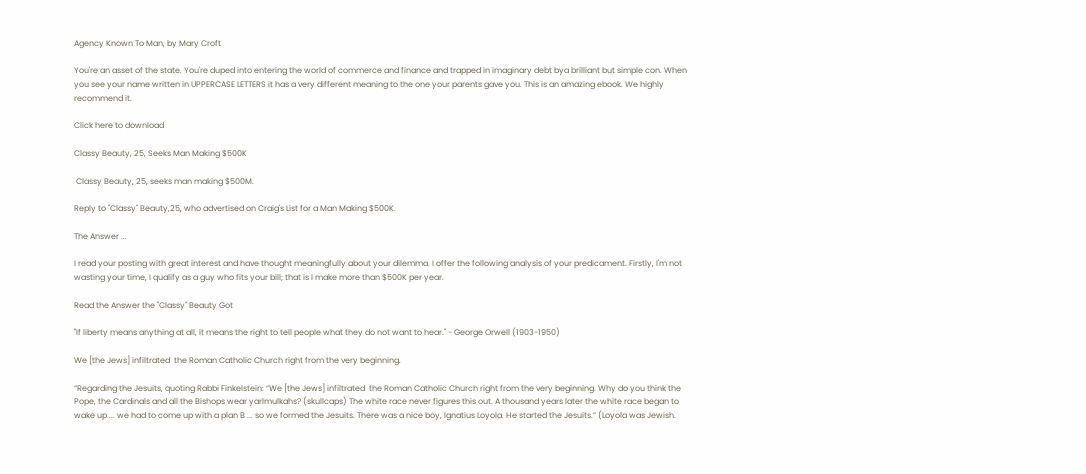Agency Known To Man, by Mary Croft

You're an asset of the state. You're duped into entering the world of commerce and finance and trapped in imaginary debt bya brilliant but simple con. When you see your name written in UPPERCASE LETTERS it has a very different meaning to the one your parents gave you. This is an amazing ebook. We highly recommend it.

Click here to download

Classy Beauty, 25, Seeks Man Making $500K

 Classy Beauty, 25, seeks man making $500M.

Reply to "Classy" Beauty,25, who advertised on Craig's List for a Man Making $500K.

The Answer ...

I read your posting with great interest and have thought meaningfully about your dilemma. I offer the following analysis of your predicament. Firstly, I'm not wasting your time, I qualify as a guy who fits your bill; that is I make more than $500K per year.

Read the Answer the "Classy" Beauty Got

"If liberty means anything at all, it means the right to tell people what they do not want to hear." - George Orwell (1903-1950)

We [the Jews] infiltrated  the Roman Catholic Church right from the very beginning.

“Regarding the Jesuits, quoting Rabbi Finkelstein: “We [the Jews] infiltrated  the Roman Catholic Church right from the very beginning. Why do you think the Pope, the Cardinals and all the Bishops wear yarlmulkahs? (skullcaps) The white race never figures this out. A thousand years later the white race began to wake up ... we had to come up with a plan B ... so we formed the Jesuits. There was a nice boy, Ignatius Loyola. He started the Jesuits.” (Loyola was Jewish.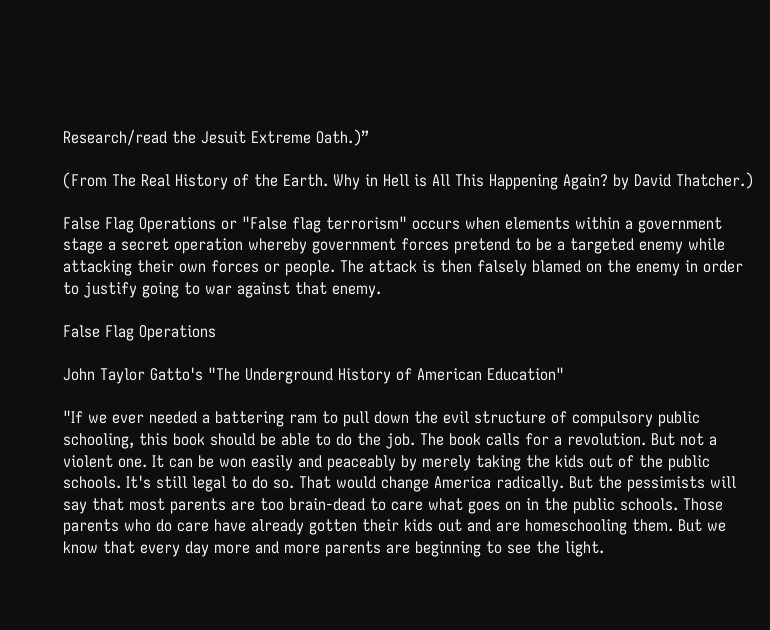Research/read the Jesuit Extreme Oath.)”

(From The Real History of the Earth. Why in Hell is All This Happening Again? by David Thatcher.)

False Flag Operations or "False flag terrorism" occurs when elements within a government stage a secret operation whereby government forces pretend to be a targeted enemy while attacking their own forces or people. The attack is then falsely blamed on the enemy in order to justify going to war against that enemy.

False Flag Operations

John Taylor Gatto's "The Underground History of American Education"

"If we ever needed a battering ram to pull down the evil structure of compulsory public schooling, this book should be able to do the job. The book calls for a revolution. But not a violent one. It can be won easily and peaceably by merely taking the kids out of the public schools. It's still legal to do so. That would change America radically. But the pessimists will say that most parents are too brain-dead to care what goes on in the public schools. Those parents who do care have already gotten their kids out and are homeschooling them. But we know that every day more and more parents are beginning to see the light.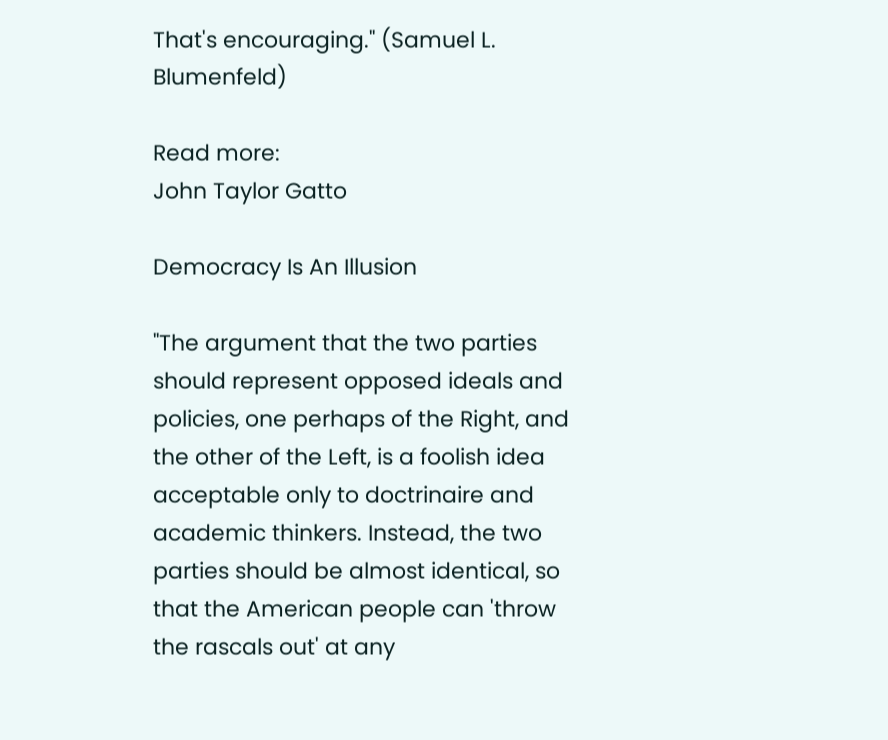That's encouraging." (Samuel L. Blumenfeld)

Read more:
John Taylor Gatto

Democracy Is An Illusion

"The argument that the two parties should represent opposed ideals and policies, one perhaps of the Right, and the other of the Left, is a foolish idea acceptable only to doctrinaire and academic thinkers. Instead, the two parties should be almost identical, so that the American people can 'throw the rascals out' at any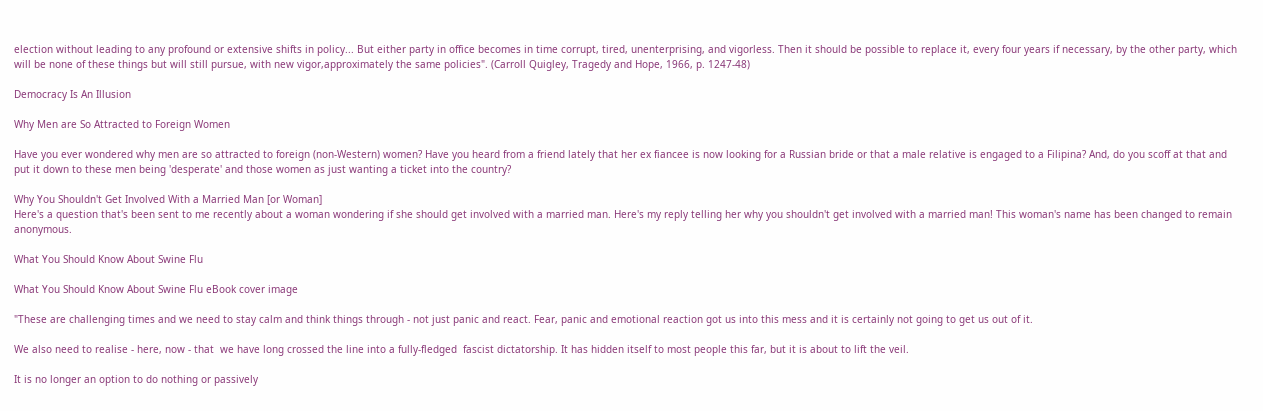election without leading to any profound or extensive shifts in policy... But either party in office becomes in time corrupt, tired, unenterprising, and vigorless. Then it should be possible to replace it, every four years if necessary, by the other party, which will be none of these things but will still pursue, with new vigor,approximately the same policies". (Carroll Quigley, Tragedy and Hope, 1966, p. 1247-48)

Democracy Is An Illusion

Why Men are So Attracted to Foreign Women

Have you ever wondered why men are so attracted to foreign (non-Western) women? Have you heard from a friend lately that her ex fiancee is now looking for a Russian bride or that a male relative is engaged to a Filipina? And, do you scoff at that and put it down to these men being 'desperate' and those women as just wanting a ticket into the country?

Why You Shouldn't Get Involved With a Married Man [or Woman]
Here's a question that's been sent to me recently about a woman wondering if she should get involved with a married man. Here's my reply telling her why you shouldn't get involved with a married man! This woman's name has been changed to remain anonymous.

What You Should Know About Swine Flu

What You Should Know About Swine Flu eBook cover image

"These are challenging times and we need to stay calm and think things through - not just panic and react. Fear, panic and emotional reaction got us into this mess and it is certainly not going to get us out of it.

We also need to realise - here, now - that  we have long crossed the line into a fully-fledged  fascist dictatorship. It has hidden itself to most people this far, but it is about to lift the veil.

It is no longer an option to do nothing or passively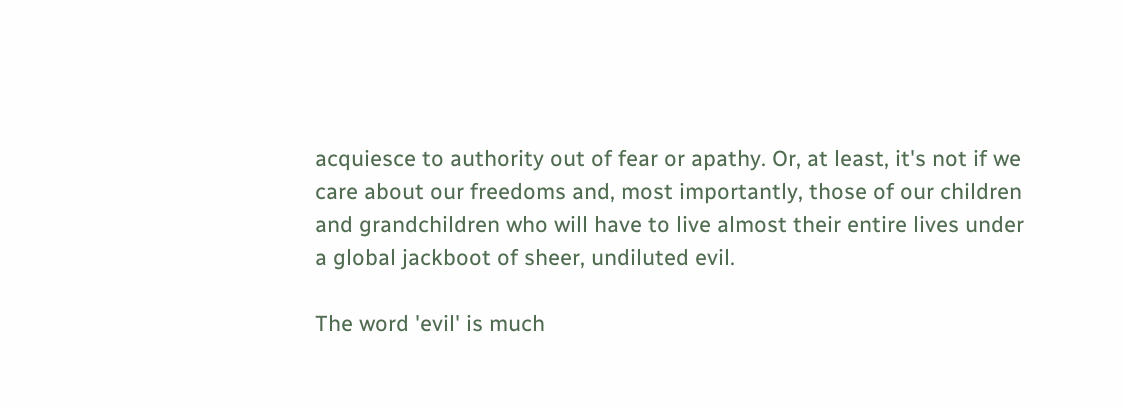acquiesce to authority out of fear or apathy. Or, at least, it's not if we care about our freedoms and, most importantly, those of our children and grandchildren who will have to live almost their entire lives under a global jackboot of sheer, undiluted evil.

The word 'evil' is much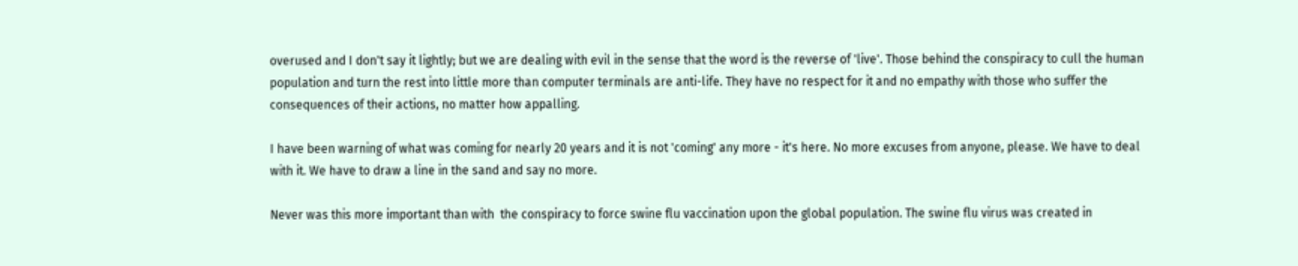overused and I don't say it lightly; but we are dealing with evil in the sense that the word is the reverse of 'live'. Those behind the conspiracy to cull the human population and turn the rest into little more than computer terminals are anti-life. They have no respect for it and no empathy with those who suffer the consequences of their actions, no matter how appalling.

I have been warning of what was coming for nearly 20 years and it is not 'coming' any more - it's here. No more excuses from anyone, please. We have to deal with it. We have to draw a line in the sand and say no more.

Never was this more important than with  the conspiracy to force swine flu vaccination upon the global population. The swine flu virus was created in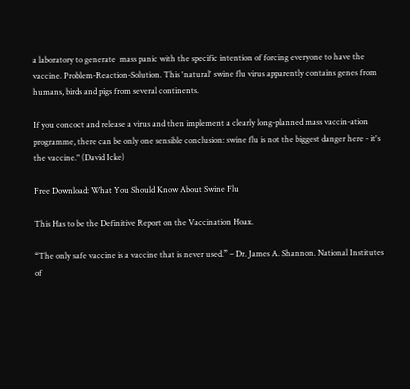a laboratory to generate  mass panic with the specific intention of forcing everyone to have the vaccine. Problem-Reaction-Solution. This 'natural' swine flu virus apparently contains genes from humans, birds and pigs from several continents.

If you concoct and release a virus and then implement a clearly long-planned mass vaccin-ation programme, there can be only one sensible conclusion: swine flu is not the biggest danger here - it's the vaccine." (David Icke)

Free Download: What You Should Know About Swine Flu

This Has to be the Definitive Report on the Vaccination Hoax.

“The only safe vaccine is a vaccine that is never used.” – Dr. James A. Shannon. National Institutes of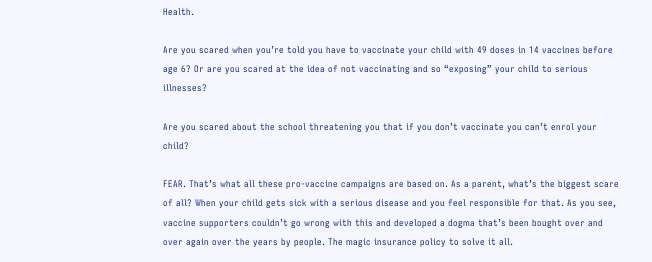Health.

Are you scared when you’re told you have to vaccinate your child with 49 doses in 14 vaccines before age 6? Or are you scared at the idea of not vaccinating and so “exposing” your child to serious illnesses?

Are you scared about the school threatening you that if you don’t vaccinate you can’t enrol your child?

FEAR. That’s what all these pro-vaccine campaigns are based on. As a parent, what’s the biggest scare of all? When your child gets sick with a serious disease and you feel responsible for that. As you see, vaccine supporters couldn’t go wrong with this and developed a dogma that’s been bought over and over again over the years by people. The magic insurance policy to solve it all.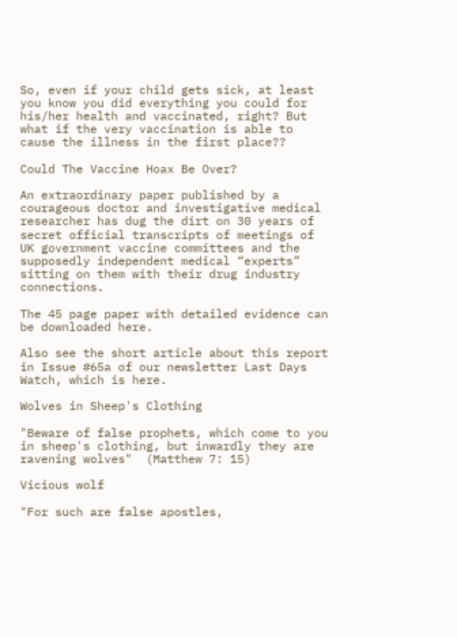So, even if your child gets sick, at least you know you did everything you could for his/her health and vaccinated, right? But what if the very vaccination is able to cause the illness in the first place??

Could The Vaccine Hoax Be Over?

An extraordinary paper published by a courageous doctor and investigative medical researcher has dug the dirt on 30 years of secret official transcripts of meetings of UK government vaccine committees and the supposedly independent medical “experts” sitting on them with their drug industry connections.

The 45 page paper with detailed evidence can be downloaded here.

Also see the short article about this report in Issue #65a of our newsletter Last Days Watch, which is here.

Wolves in Sheep's Clothing

"Beware of false prophets, which come to you in sheep's clothing, but inwardly they are ravening wolves"  (Matthew 7: 15)

Vicious wolf

"For such are false apostles,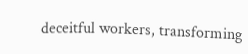deceitful workers, transforming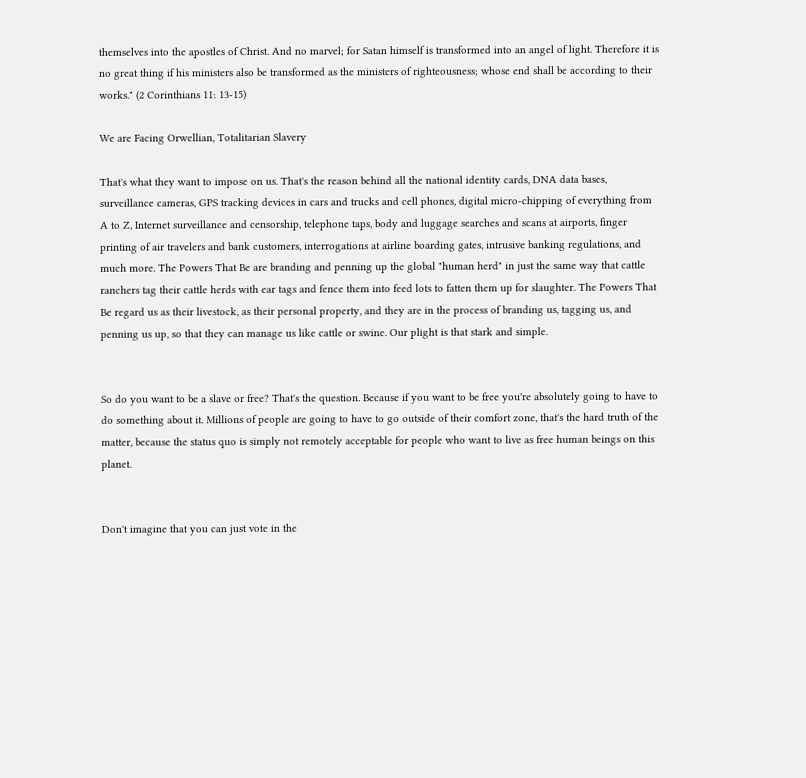themselves into the apostles of Christ. And no marvel; for Satan himself is transformed into an angel of light. Therefore it is no great thing if his ministers also be transformed as the ministers of righteousness; whose end shall be according to their works." (2 Corinthians 11: 13-15)

We are Facing Orwellian, Totalitarian Slavery

That's what they want to impose on us. That's the reason behind all the national identity cards, DNA data bases, surveillance cameras, GPS tracking devices in cars and trucks and cell phones, digital micro-chipping of everything from A to Z, Internet surveillance and censorship, telephone taps, body and luggage searches and scans at airports, finger printing of air travelers and bank customers, interrogations at airline boarding gates, intrusive banking regulations, and much more. The Powers That Be are branding and penning up the global "human herd" in just the same way that cattle ranchers tag their cattle herds with ear tags and fence them into feed lots to fatten them up for slaughter. The Powers That Be regard us as their livestock, as their personal property, and they are in the process of branding us, tagging us, and penning us up, so that they can manage us like cattle or swine. Our plight is that stark and simple.


So do you want to be a slave or free? That's the question. Because if you want to be free you're absolutely going to have to do something about it. Millions of people are going to have to go outside of their comfort zone, that's the hard truth of the matter, because the status quo is simply not remotely acceptable for people who want to live as free human beings on this planet.


Don't imagine that you can just vote in the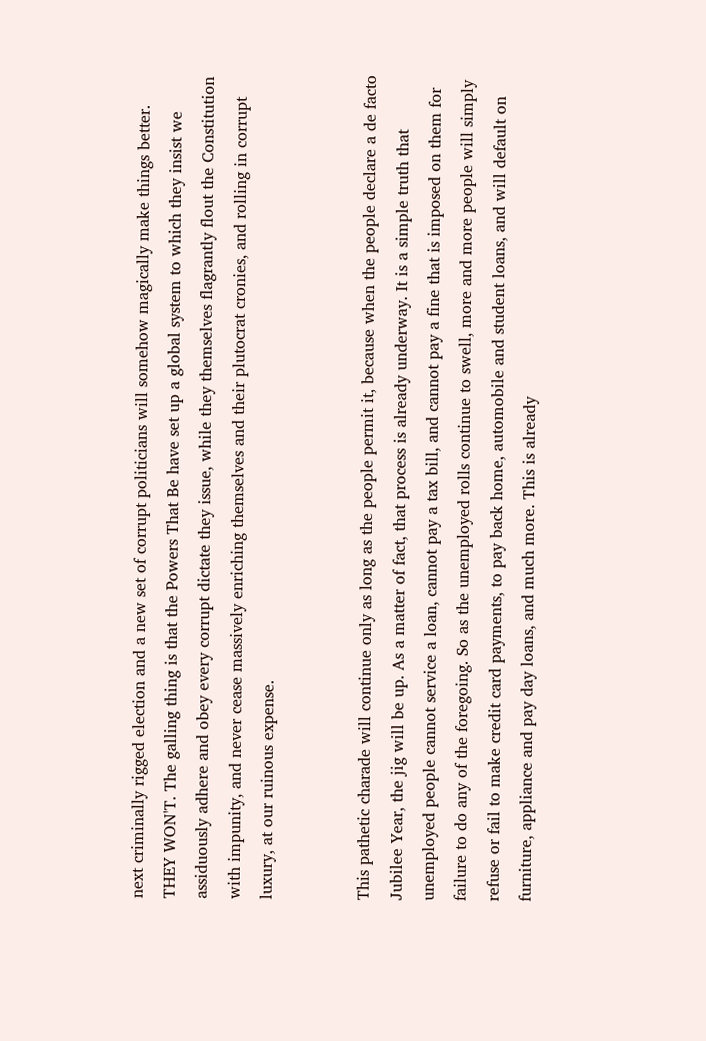next criminally rigged election and a new set of corrupt politicians will somehow magically make things better. THEY WON'T. The galling thing is that the Powers That Be have set up a global system to which they insist we assiduously adhere and obey every corrupt dictate they issue, while they themselves flagrantly flout the Constitution with impunity, and never cease massively enriching themselves and their plutocrat cronies, and rolling in corrupt luxury, at our ruinous expense.


This pathetic charade will continue only as long as the people permit it, because when the people declare a de facto Jubilee Year, the jig will be up. As a matter of fact, that process is already underway. It is a simple truth that unemployed people cannot service a loan, cannot pay a tax bill, and cannot pay a fine that is imposed on them for failure to do any of the foregoing. So as the unemployed rolls continue to swell, more and more people will simply refuse or fail to make credit card payments, to pay back home, automobile and student loans, and will default on furniture, appliance and pay day loans, and much more. This is already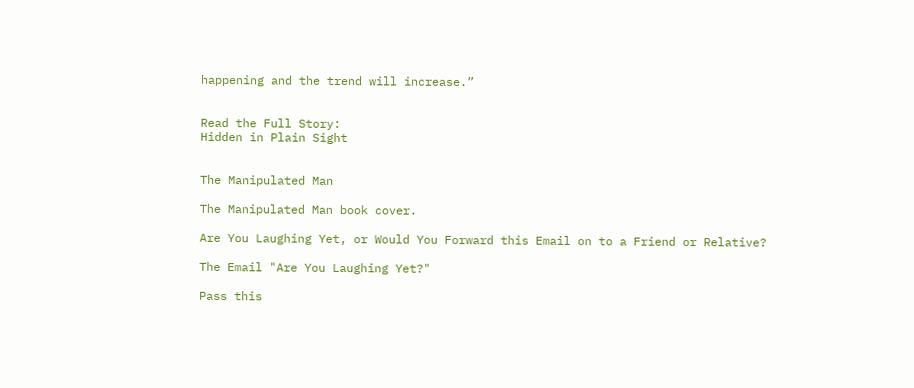happening and the trend will increase.”


Read the Full Story:
Hidden in Plain Sight


The Manipulated Man

The Manipulated Man book cover.

Are You Laughing Yet, or Would You Forward this Email on to a Friend or Relative?

The Email "Are You Laughing Yet?"

Pass this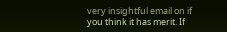very insightful email on if you think it has merit. If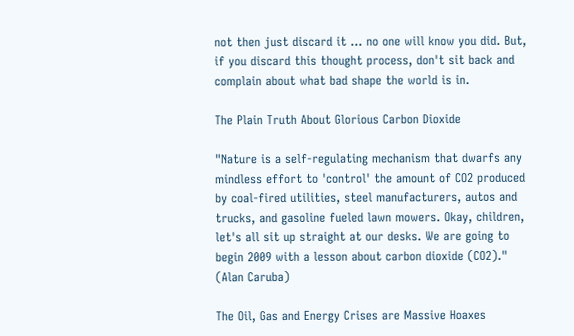not then just discard it ... no one will know you did. But, if you discard this thought process, don't sit back and complain about what bad shape the world is in.

The Plain Truth About Glorious Carbon Dioxide

"Nature is a self-regulating mechanism that dwarfs any mindless effort to 'control' the amount of CO2 produced by coal-fired utilities, steel manufacturers, autos and trucks, and gasoline fueled lawn mowers. Okay, children, let's all sit up straight at our desks. We are going to begin 2009 with a lesson about carbon dioxide (CO2)." (Alan Caruba)

The Oil, Gas and Energy Crises are Massive Hoaxes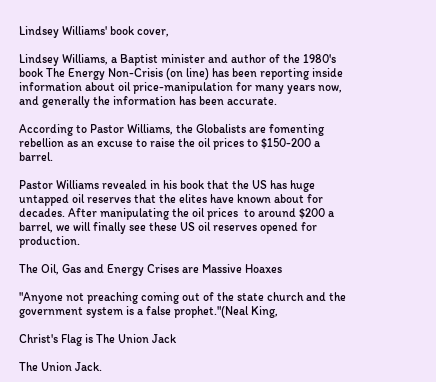Lindsey Williams' book cover,

Lindsey Williams, a Baptist minister and author of the 1980's book The Energy Non-Crisis (on line) has been reporting inside information about oil price-manipulation for many years now, and generally the information has been accurate.

According to Pastor Williams, the Globalists are fomenting rebellion as an excuse to raise the oil prices to $150-200 a barrel.

Pastor Williams revealed in his book that the US has huge untapped oil reserves that the elites have known about for decades. After manipulating the oil prices  to around $200 a barrel, we will finally see these US oil reserves opened for production.

The Oil, Gas and Energy Crises are Massive Hoaxes

"Anyone not preaching coming out of the state church and the government system is a false prophet."(Neal King,

Christ's Flag is The Union Jack

The Union Jack.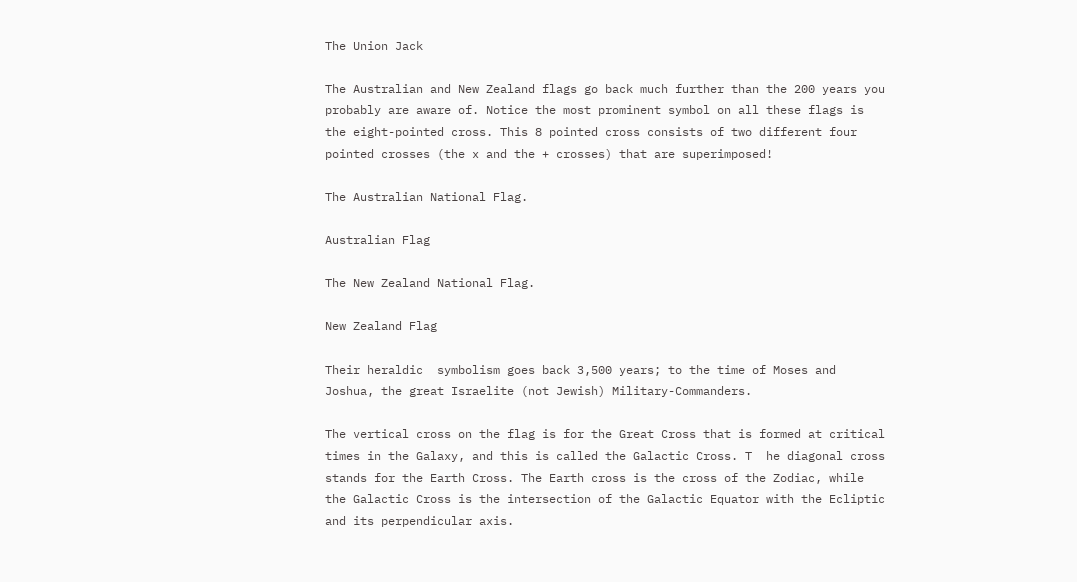The Union Jack

The Australian and New Zealand flags go back much further than the 200 years you probably are aware of. Notice the most prominent symbol on all these flags is the eight-pointed cross. This 8 pointed cross consists of two different four pointed crosses (the x and the + crosses) that are superimposed!

The Australian National Flag.

Australian Flag

The New Zealand National Flag.

New Zealand Flag

Their heraldic  symbolism goes back 3,500 years; to the time of Moses and Joshua, the great Israelite (not Jewish) Military-Commanders.

The vertical cross on the flag is for the Great Cross that is formed at critical times in the Galaxy, and this is called the Galactic Cross. T  he diagonal cross stands for the Earth Cross. The Earth cross is the cross of the Zodiac, while the Galactic Cross is the intersection of the Galactic Equator with the Ecliptic and its perpendicular axis.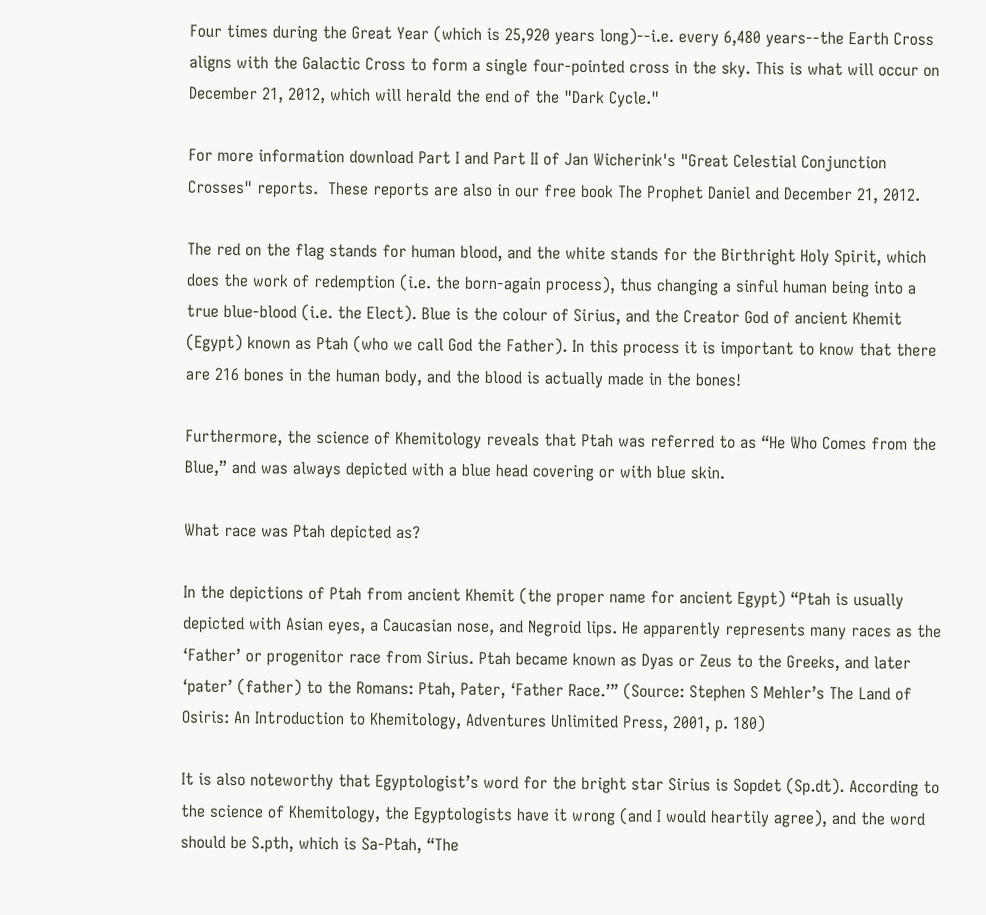Four times during the Great Year (which is 25,920 years long)--i.e. every 6,480 years--the Earth Cross aligns with the Galactic Cross to form a single four-pointed cross in the sky. This is what will occur on December 21, 2012, which will herald the end of the "Dark Cycle."

For more information download Part I and Part II of Jan Wicherink's "Great Celestial Conjunction Crosses" reports.  These reports are also in our free book The Prophet Daniel and December 21, 2012.

The red on the flag stands for human blood, and the white stands for the Birthright Holy Spirit, which does the work of redemption (i.e. the born-again process), thus changing a sinful human being into a true blue-blood (i.e. the Elect). Blue is the colour of Sirius, and the Creator God of ancient Khemit (Egypt) known as Ptah (who we call God the Father). In this process it is important to know that there are 216 bones in the human body, and the blood is actually made in the bones!

Furthermore, the science of Khemitology reveals that Ptah was referred to as “He Who Comes from the Blue,” and was always depicted with a blue head covering or with blue skin.

What race was Ptah depicted as?

In the depictions of Ptah from ancient Khemit (the proper name for ancient Egypt) “Ptah is usually depicted with Asian eyes, a Caucasian nose, and Negroid lips. He apparently represents many races as the ‘Father’ or progenitor race from Sirius. Ptah became known as Dyas or Zeus to the Greeks, and later ‘pater’ (father) to the Romans: Ptah, Pater, ‘Father Race.’” (Source: Stephen S Mehler’s The Land of Osiris: An Introduction to Khemitology, Adventures Unlimited Press, 2001, p. 180)

It is also noteworthy that Egyptologist’s word for the bright star Sirius is Sopdet (Sp.dt). According to the science of Khemitology, the Egyptologists have it wrong (and I would heartily agree), and the word should be S.pth, which is Sa-Ptah, “The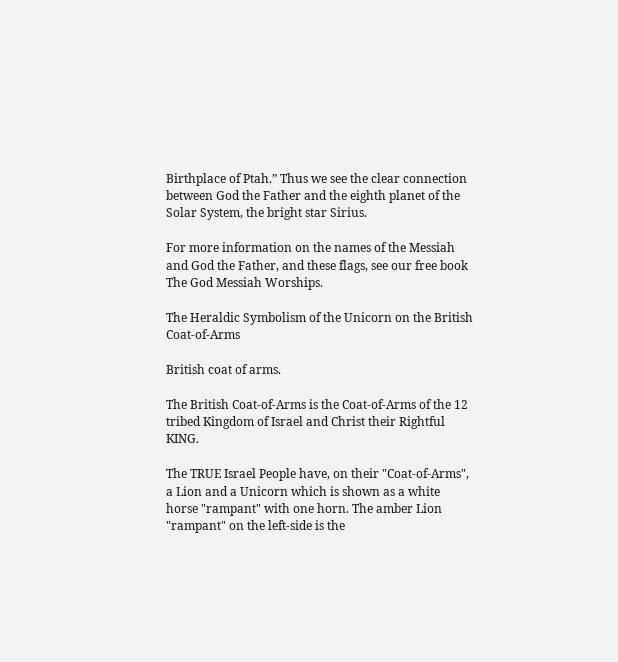Birthplace of Ptah.” Thus we see the clear connection between God the Father and the eighth planet of the Solar System, the bright star Sirius.

For more information on the names of the Messiah and God the Father, and these flags, see our free book The God Messiah Worships.

The Heraldic Symbolism of the Unicorn on the British Coat-of-Arms

British coat of arms.

The British Coat-of-Arms is the Coat-of-Arms of the 12 tribed Kingdom of Israel and Christ their Rightful KING.

The TRUE Israel People have, on their "Coat-of-Arms", a Lion and a Unicorn which is shown as a white horse "rampant" with one horn. The amber Lion "rampant" on the left-side is the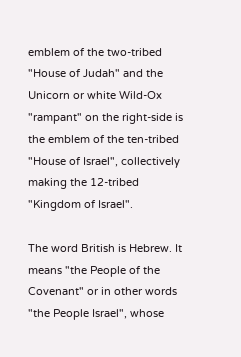emblem of the two-tribed "House of Judah" and the Unicorn or white Wild-Ox "rampant" on the right-side is the emblem of the ten-tribed "House of Israel", collectively making the 12-tribed "Kingdom of Israel".

The word British is Hebrew. It means "the People of the Covenant" or in other words "the People Israel", whose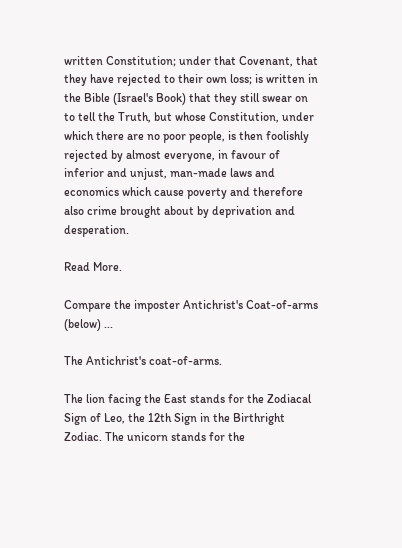written Constitution; under that Covenant, that they have rejected to their own loss; is written in the Bible (Israel's Book) that they still swear on to tell the Truth, but whose Constitution, under which there are no poor people, is then foolishly rejected by almost everyone, in favour of inferior and unjust, man-made laws and economics which cause poverty and therefore also crime brought about by deprivation and desperation.

Read More.

Compare the imposter Antichrist's Coat-of-arms (below) ...

The Antichrist's coat-of-arms.

The lion facing the East stands for the Zodiacal Sign of Leo, the 12th Sign in the Birthright Zodiac. The unicorn stands for the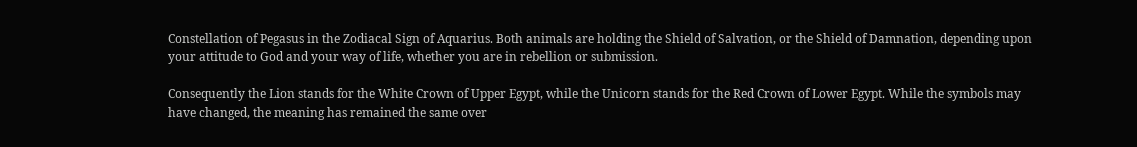Constellation of Pegasus in the Zodiacal Sign of Aquarius. Both animals are holding the Shield of Salvation, or the Shield of Damnation, depending upon your attitude to God and your way of life, whether you are in rebellion or submission.

Consequently the Lion stands for the White Crown of Upper Egypt, while the Unicorn stands for the Red Crown of Lower Egypt. While the symbols may have changed, the meaning has remained the same over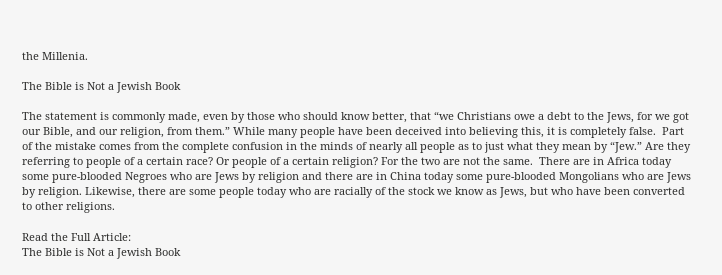the Millenia.

The Bible is Not a Jewish Book

The statement is commonly made, even by those who should know better, that “we Christians owe a debt to the Jews, for we got our Bible, and our religion, from them.” While many people have been deceived into believing this, it is completely false.  Part of the mistake comes from the complete confusion in the minds of nearly all people as to just what they mean by “Jew.” Are they referring to people of a certain race? Or people of a certain religion? For the two are not the same.  There are in Africa today some pure-blooded Negroes who are Jews by religion and there are in China today some pure-blooded Mongolians who are Jews by religion. Likewise, there are some people today who are racially of the stock we know as Jews, but who have been converted to other religions.

Read the Full Article:
The Bible is Not a Jewish Book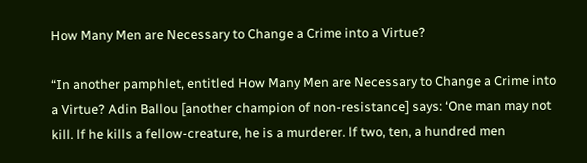How Many Men are Necessary to Change a Crime into a Virtue?

“In another pamphlet, entitled How Many Men are Necessary to Change a Crime into a Virtue? Adin Ballou [another champion of non-resistance] says: ‘One man may not kill. lf he kills a fellow-creature, he is a murderer. lf two, ten, a hundred men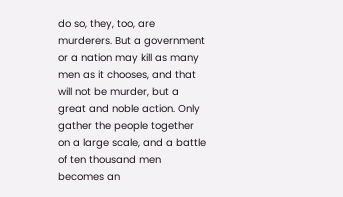do so, they, too, are murderers. But a government or a nation may kill as many men as it chooses, and that will not be murder, but a great and noble action. Only gather the people together on a large scale, and a battle of ten thousand men becomes an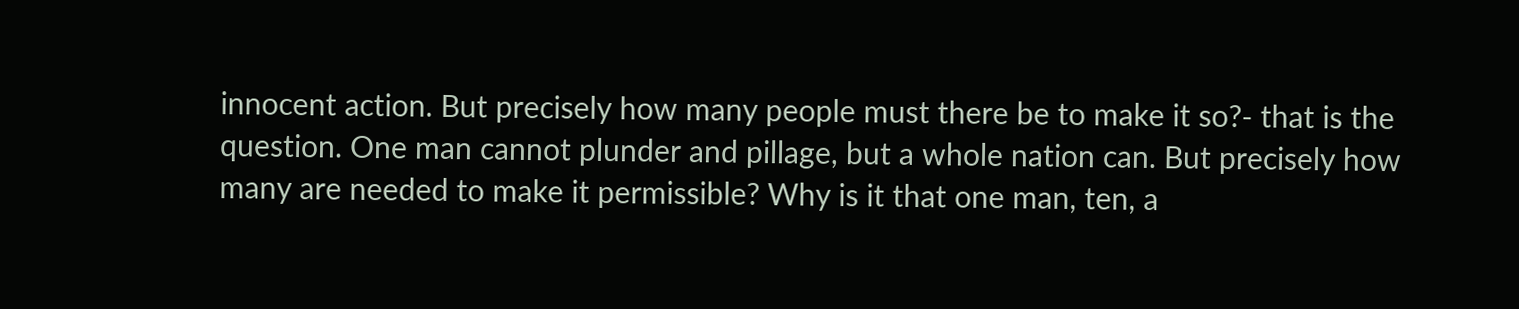innocent action. But precisely how many people must there be to make it so?- that is the question. One man cannot plunder and pillage, but a whole nation can. But precisely how many are needed to make it permissible? Why is it that one man, ten, a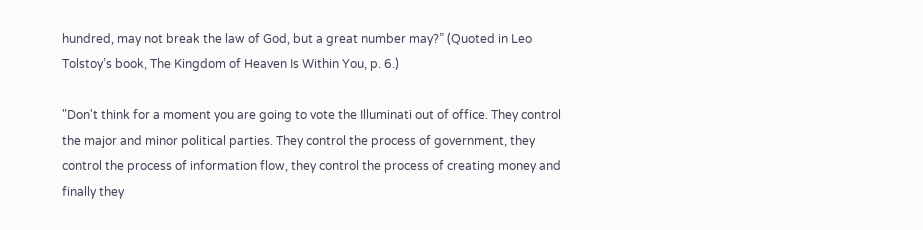hundred, may not break the law of God, but a great number may?” (Quoted in Leo Tolstoy’s book, The Kingdom of Heaven Is Within You, p. 6.)

"Don't think for a moment you are going to vote the Illuminati out of office. They control the major and minor political parties. They control the process of government, they control the process of information flow, they control the process of creating money and finally they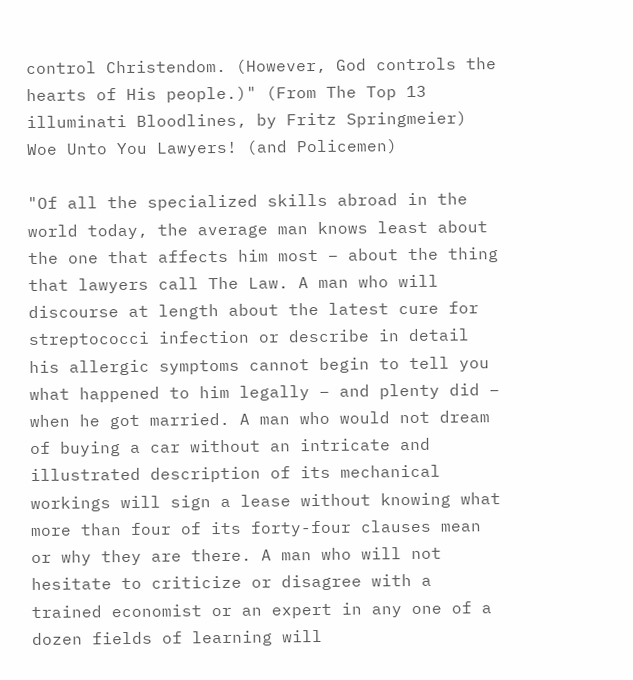control Christendom. (However, God controls the hearts of His people.)" (From The Top 13 illuminati Bloodlines, by Fritz Springmeier)
Woe Unto You Lawyers! (and Policemen)

"Of all the specialized skills abroad in the world today, the average man knows least about the one that affects him most – about the thing that lawyers call The Law. A man who will discourse at length about the latest cure for streptococci infection or describe in detail his allergic symptoms cannot begin to tell you what happened to him legally – and plenty did – when he got married. A man who would not dream of buying a car without an intricate and illustrated description of its mechanical workings will sign a lease without knowing what more than four of its forty-four clauses mean or why they are there. A man who will not hesitate to criticize or disagree with a trained economist or an expert in any one of a dozen fields of learning will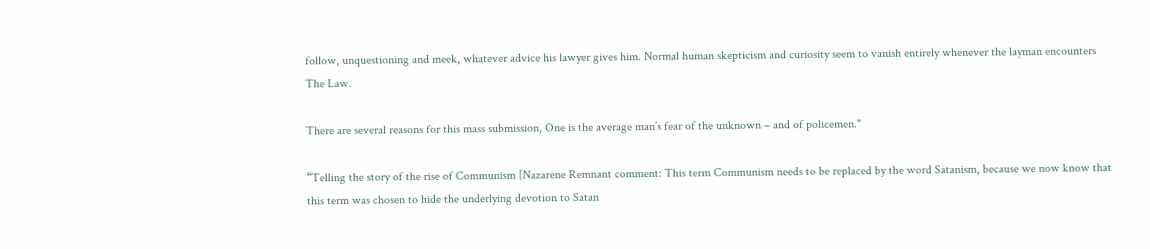follow, unquestioning and meek, whatever advice his lawyer gives him. Normal human skepticism and curiosity seem to vanish entirely whenever the layman encounters The Law.

There are several reasons for this mass submission, One is the average man’s fear of the unknown – and of policemen."

“Telling the story of the rise of Communism [Nazarene Remnant comment: This term Communism needs to be replaced by the word Satanism, because we now know that this term was chosen to hide the underlying devotion to Satan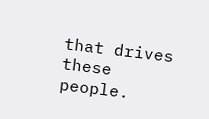that drives these people.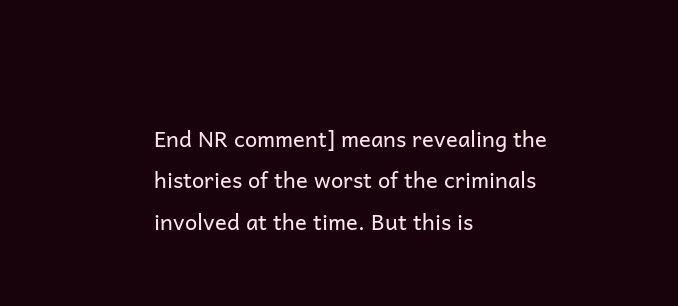End NR comment] means revealing the histories of the worst of the criminals involved at the time. But this is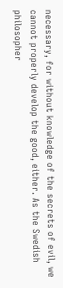necessary, for without knowledge of the secrets of evil, we cannot properly develop the good, either. As the Swedish philosopher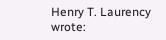Henry T. Laurency wrote: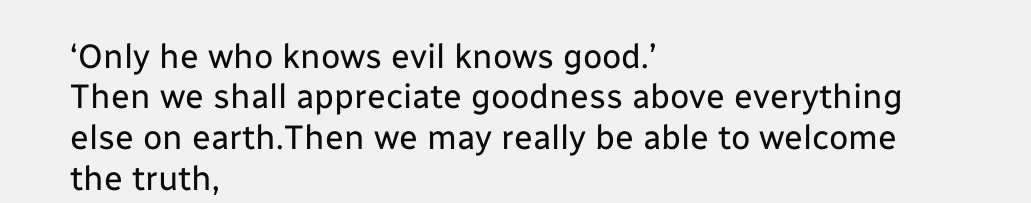‘Only he who knows evil knows good.’
Then we shall appreciate goodness above everything else on earth.Then we may really be able to welcome the truth,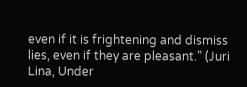even if it is frightening and dismiss lies, even if they are pleasant.” (Juri Lina, Under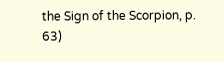the Sign of the Scorpion, p. 63)